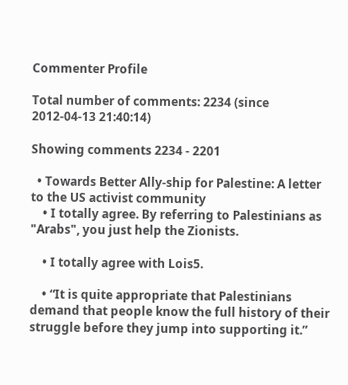Commenter Profile

Total number of comments: 2234 (since 2012-04-13 21:40:14)

Showing comments 2234 - 2201

  • Towards Better Ally-ship for Palestine: A letter to the US activist community
    • I totally agree. By referring to Palestinians as "Arabs", you just help the Zionists.

    • I totally agree with Lois5.

    • “It is quite appropriate that Palestinians demand that people know the full history of their struggle before they jump into supporting it.”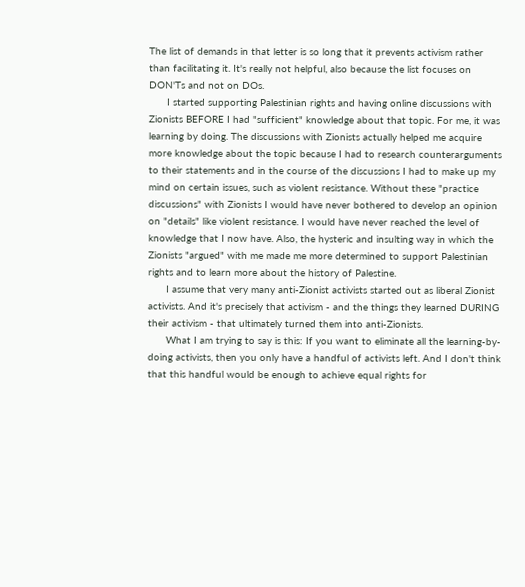The list of demands in that letter is so long that it prevents activism rather than facilitating it. It's really not helpful, also because the list focuses on DON'Ts and not on DOs.
      I started supporting Palestinian rights and having online discussions with Zionists BEFORE I had "sufficient" knowledge about that topic. For me, it was learning by doing. The discussions with Zionists actually helped me acquire more knowledge about the topic because I had to research counterarguments to their statements and in the course of the discussions I had to make up my mind on certain issues, such as violent resistance. Without these "practice discussions" with Zionists I would have never bothered to develop an opinion on "details" like violent resistance. I would have never reached the level of knowledge that I now have. Also, the hysteric and insulting way in which the Zionists "argued" with me made me more determined to support Palestinian rights and to learn more about the history of Palestine.
      I assume that very many anti-Zionist activists started out as liberal Zionist activists. And it's precisely that activism - and the things they learned DURING their activism - that ultimately turned them into anti-Zionists.
      What I am trying to say is this: If you want to eliminate all the learning-by-doing activists, then you only have a handful of activists left. And I don't think that this handful would be enough to achieve equal rights for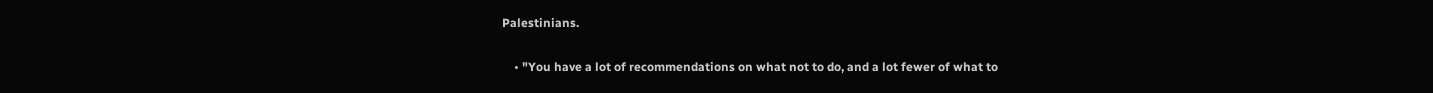Palestinians.

    • "You have a lot of recommendations on what not to do, and a lot fewer of what to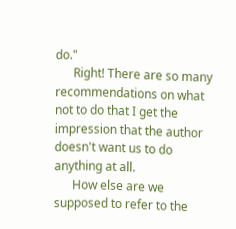do."
      Right! There are so many recommendations on what not to do that I get the impression that the author doesn't want us to do anything at all.
      How else are we supposed to refer to the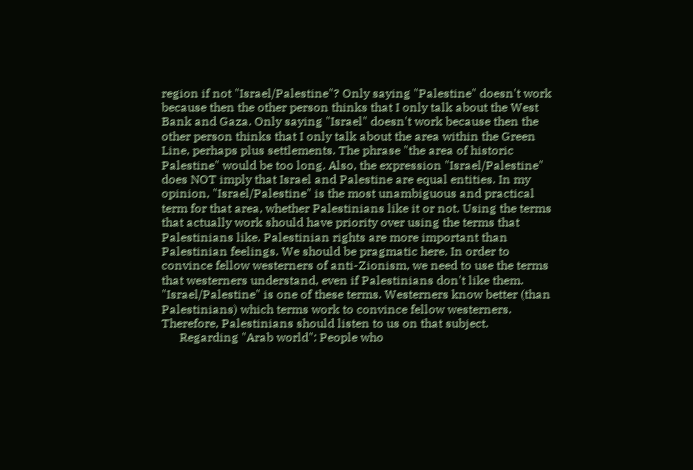region if not "Israel/Palestine"? Only saying "Palestine" doesn't work because then the other person thinks that I only talk about the West Bank and Gaza. Only saying "Israel" doesn't work because then the other person thinks that I only talk about the area within the Green Line, perhaps plus settlements. The phrase "the area of historic Palestine" would be too long. Also, the expression "Israel/Palestine" does NOT imply that Israel and Palestine are equal entities. In my opinion, "Israel/Palestine" is the most unambiguous and practical term for that area, whether Palestinians like it or not. Using the terms that actually work should have priority over using the terms that Palestinians like. Palestinian rights are more important than Palestinian feelings. We should be pragmatic here. In order to convince fellow westerners of anti-Zionism, we need to use the terms that westerners understand, even if Palestinians don't like them. "Israel/Palestine" is one of these terms. Westerners know better (than Palestinians) which terms work to convince fellow westerners. Therefore, Palestinians should listen to us on that subject.
      Regarding "Arab world": People who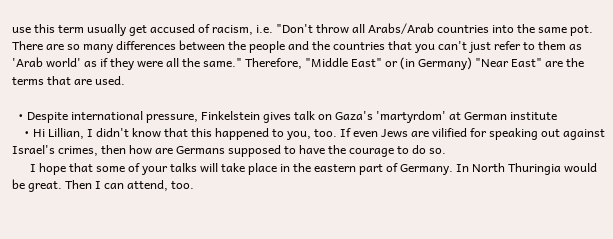use this term usually get accused of racism, i.e. "Don't throw all Arabs/Arab countries into the same pot. There are so many differences between the people and the countries that you can't just refer to them as 'Arab world' as if they were all the same." Therefore, "Middle East" or (in Germany) "Near East" are the terms that are used.

  • Despite international pressure, Finkelstein gives talk on Gaza's 'martyrdom' at German institute
    • Hi Lillian, I didn't know that this happened to you, too. If even Jews are vilified for speaking out against Israel's crimes, then how are Germans supposed to have the courage to do so.
      I hope that some of your talks will take place in the eastern part of Germany. In North Thuringia would be great. Then I can attend, too.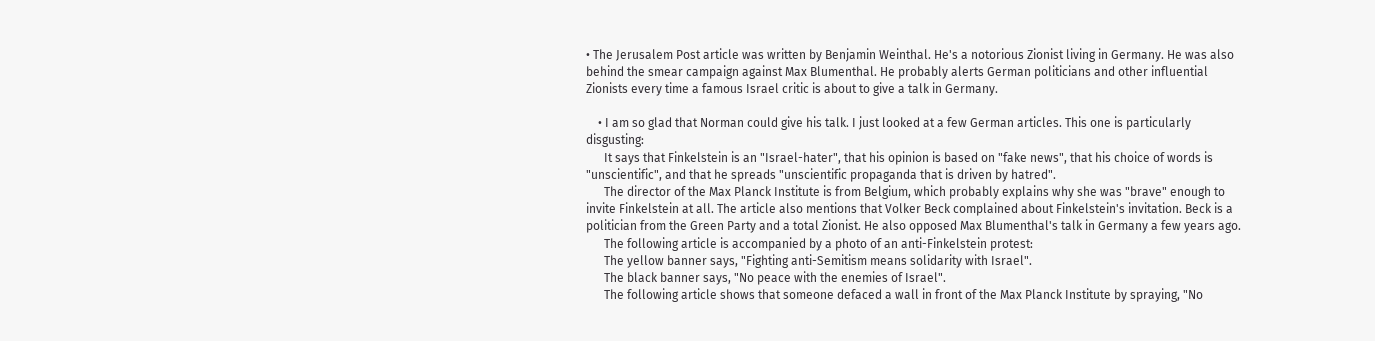• The Jerusalem Post article was written by Benjamin Weinthal. He's a notorious Zionist living in Germany. He was also behind the smear campaign against Max Blumenthal. He probably alerts German politicians and other influential Zionists every time a famous Israel critic is about to give a talk in Germany.

    • I am so glad that Norman could give his talk. I just looked at a few German articles. This one is particularly disgusting:
      It says that Finkelstein is an "Israel-hater", that his opinion is based on "fake news", that his choice of words is "unscientific", and that he spreads "unscientific propaganda that is driven by hatred".
      The director of the Max Planck Institute is from Belgium, which probably explains why she was "brave" enough to invite Finkelstein at all. The article also mentions that Volker Beck complained about Finkelstein's invitation. Beck is a politician from the Green Party and a total Zionist. He also opposed Max Blumenthal's talk in Germany a few years ago.
      The following article is accompanied by a photo of an anti-Finkelstein protest:
      The yellow banner says, "Fighting anti-Semitism means solidarity with Israel".
      The black banner says, "No peace with the enemies of Israel".
      The following article shows that someone defaced a wall in front of the Max Planck Institute by spraying, "No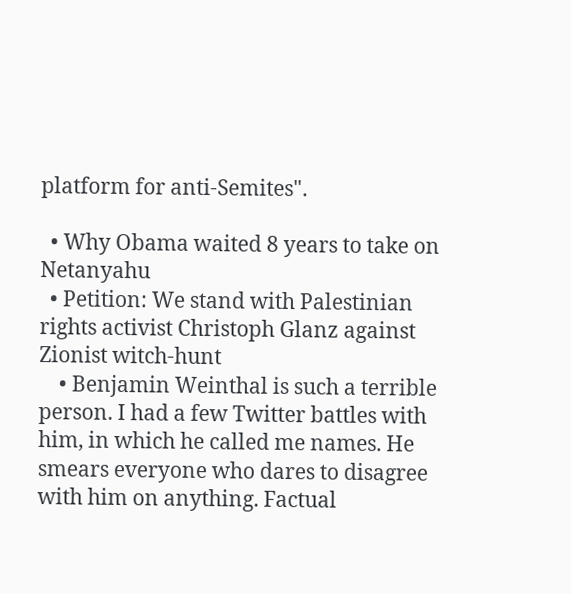platform for anti-Semites".

  • Why Obama waited 8 years to take on Netanyahu
  • Petition: We stand with Palestinian rights activist Christoph Glanz against Zionist witch-hunt
    • Benjamin Weinthal is such a terrible person. I had a few Twitter battles with him, in which he called me names. He smears everyone who dares to disagree with him on anything. Factual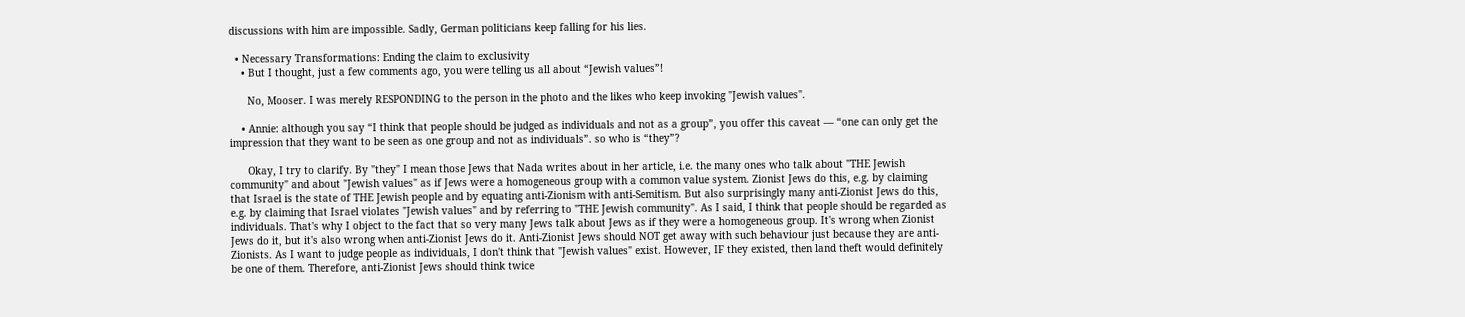discussions with him are impossible. Sadly, German politicians keep falling for his lies.

  • Necessary Transformations: Ending the claim to exclusivity
    • But I thought, just a few comments ago, you were telling us all about “Jewish values”!

      No, Mooser. I was merely RESPONDING to the person in the photo and the likes who keep invoking "Jewish values".

    • Annie: although you say “I think that people should be judged as individuals and not as a group”, you offer this caveat — “one can only get the impression that they want to be seen as one group and not as individuals”. so who is “they”?

      Okay, I try to clarify. By "they" I mean those Jews that Nada writes about in her article, i.e. the many ones who talk about "THE Jewish community" and about "Jewish values" as if Jews were a homogeneous group with a common value system. Zionist Jews do this, e.g. by claiming that Israel is the state of THE Jewish people and by equating anti-Zionism with anti-Semitism. But also surprisingly many anti-Zionist Jews do this, e.g. by claiming that Israel violates "Jewish values" and by referring to "THE Jewish community". As I said, I think that people should be regarded as individuals. That's why I object to the fact that so very many Jews talk about Jews as if they were a homogeneous group. It's wrong when Zionist Jews do it, but it's also wrong when anti-Zionist Jews do it. Anti-Zionist Jews should NOT get away with such behaviour just because they are anti-Zionists. As I want to judge people as individuals, I don't think that "Jewish values" exist. However, IF they existed, then land theft would definitely be one of them. Therefore, anti-Zionist Jews should think twice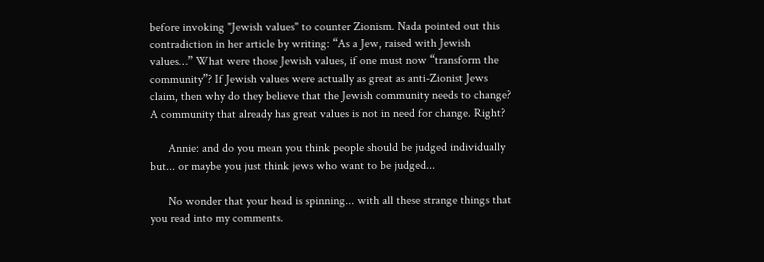before invoking "Jewish values" to counter Zionism. Nada pointed out this contradiction in her article by writing: “As a Jew, raised with Jewish values…” What were those Jewish values, if one must now “transform the community”? If Jewish values were actually as great as anti-Zionist Jews claim, then why do they believe that the Jewish community needs to change? A community that already has great values is not in need for change. Right?

      Annie: and do you mean you think people should be judged individually but... or maybe you just think jews who want to be judged...

      No wonder that your head is spinning... with all these strange things that you read into my comments.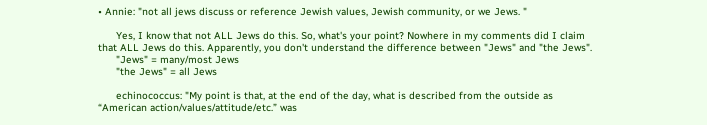• Annie: "not all jews discuss or reference Jewish values, Jewish community, or we Jews. "

      Yes, I know that not ALL Jews do this. So, what's your point? Nowhere in my comments did I claim that ALL Jews do this. Apparently, you don't understand the difference between "Jews" and "the Jews".
      "Jews" = many/most Jews
      "the Jews" = all Jews

      echinococcus: "My point is that, at the end of the day, what is described from the outside as “American action/values/attitude/etc.” was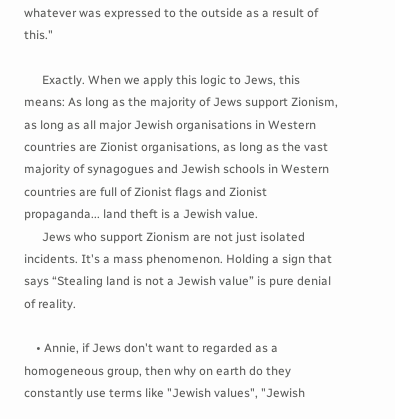whatever was expressed to the outside as a result of this."

      Exactly. When we apply this logic to Jews, this means: As long as the majority of Jews support Zionism, as long as all major Jewish organisations in Western countries are Zionist organisations, as long as the vast majority of synagogues and Jewish schools in Western countries are full of Zionist flags and Zionist propaganda... land theft is a Jewish value.
      Jews who support Zionism are not just isolated incidents. It's a mass phenomenon. Holding a sign that says “Stealing land is not a Jewish value” is pure denial of reality.

    • Annie, if Jews don't want to regarded as a homogeneous group, then why on earth do they constantly use terms like "Jewish values", "Jewish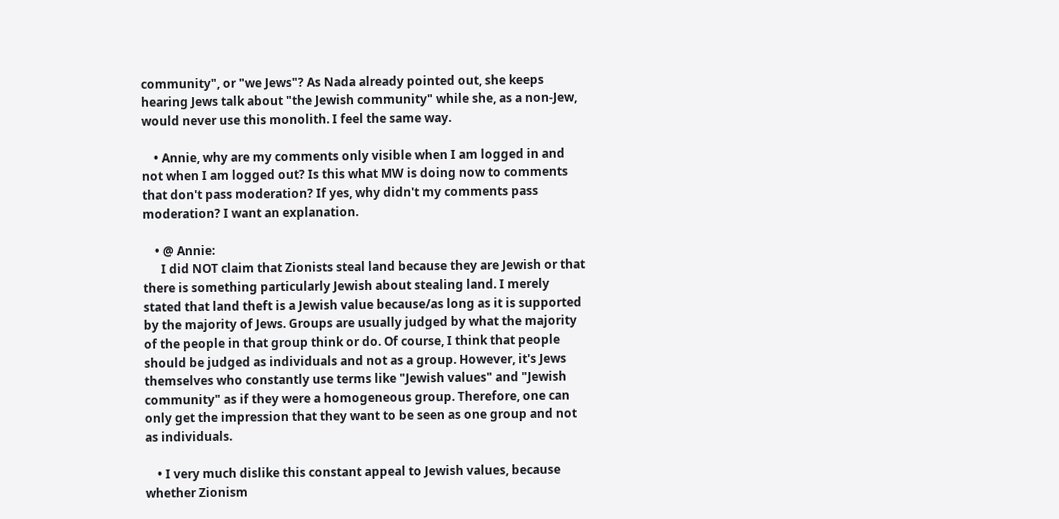community", or "we Jews"? As Nada already pointed out, she keeps hearing Jews talk about "the Jewish community" while she, as a non-Jew, would never use this monolith. I feel the same way.

    • Annie, why are my comments only visible when I am logged in and not when I am logged out? Is this what MW is doing now to comments that don't pass moderation? If yes, why didn't my comments pass moderation? I want an explanation.

    • @ Annie:
      I did NOT claim that Zionists steal land because they are Jewish or that there is something particularly Jewish about stealing land. I merely stated that land theft is a Jewish value because/as long as it is supported by the majority of Jews. Groups are usually judged by what the majority of the people in that group think or do. Of course, I think that people should be judged as individuals and not as a group. However, it's Jews themselves who constantly use terms like "Jewish values" and "Jewish community" as if they were a homogeneous group. Therefore, one can only get the impression that they want to be seen as one group and not as individuals.

    • I very much dislike this constant appeal to Jewish values, because whether Zionism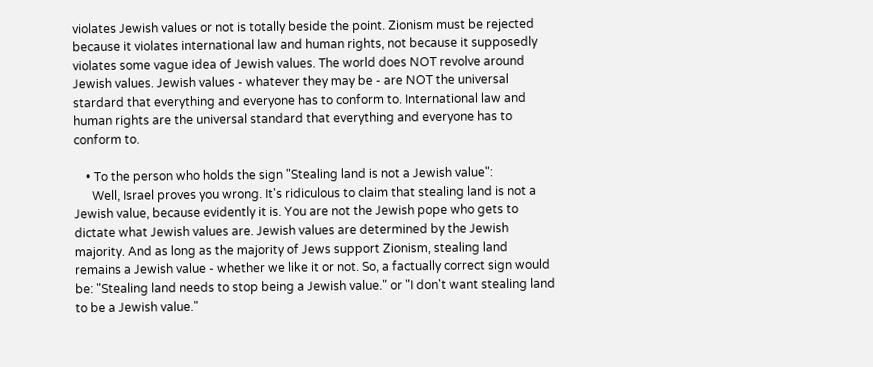violates Jewish values or not is totally beside the point. Zionism must be rejected because it violates international law and human rights, not because it supposedly violates some vague idea of Jewish values. The world does NOT revolve around Jewish values. Jewish values - whatever they may be - are NOT the universal stardard that everything and everyone has to conform to. International law and human rights are the universal standard that everything and everyone has to conform to.

    • To the person who holds the sign "Stealing land is not a Jewish value":
      Well, Israel proves you wrong. It's ridiculous to claim that stealing land is not a Jewish value, because evidently it is. You are not the Jewish pope who gets to dictate what Jewish values are. Jewish values are determined by the Jewish majority. And as long as the majority of Jews support Zionism, stealing land remains a Jewish value - whether we like it or not. So, a factually correct sign would be: "Stealing land needs to stop being a Jewish value." or "I don't want stealing land to be a Jewish value."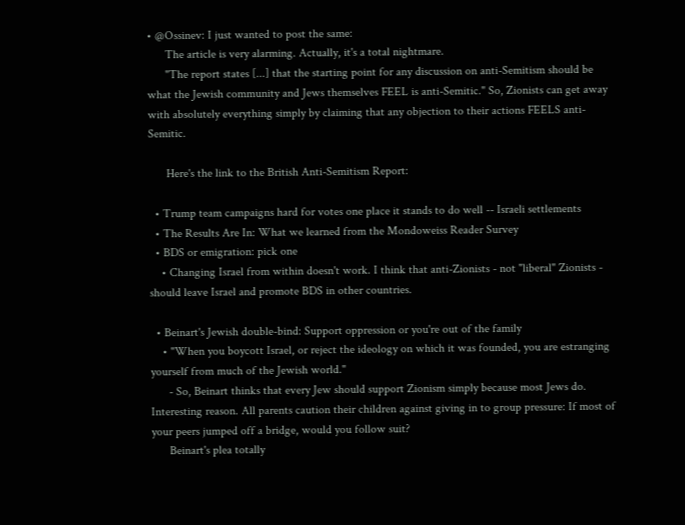• @Ossinev: I just wanted to post the same:
      The article is very alarming. Actually, it's a total nightmare.
      "The report states [...] that the starting point for any discussion on anti-Semitism should be what the Jewish community and Jews themselves FEEL is anti-Semitic." So, Zionists can get away with absolutely everything simply by claiming that any objection to their actions FEELS anti-Semitic.

      Here's the link to the British Anti-Semitism Report:

  • Trump team campaigns hard for votes one place it stands to do well -- Israeli settlements
  • The Results Are In: What we learned from the Mondoweiss Reader Survey
  • BDS or emigration: pick one
    • Changing Israel from within doesn't work. I think that anti-Zionists - not "liberal" Zionists - should leave Israel and promote BDS in other countries.

  • Beinart's Jewish double-bind: Support oppression or you're out of the family
    • "When you boycott Israel, or reject the ideology on which it was founded, you are estranging yourself from much of the Jewish world."
      - So, Beinart thinks that every Jew should support Zionism simply because most Jews do. Interesting reason. All parents caution their children against giving in to group pressure: If most of your peers jumped off a bridge, would you follow suit?
      Beinart's plea totally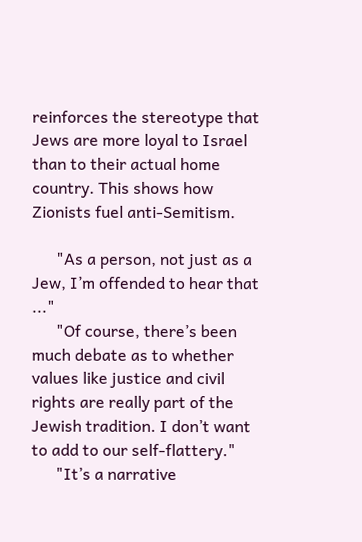reinforces the stereotype that Jews are more loyal to Israel than to their actual home country. This shows how Zionists fuel anti-Semitism.

      "As a person, not just as a Jew, I’m offended to hear that ..."
      "Of course, there’s been much debate as to whether values like justice and civil rights are really part of the Jewish tradition. I don’t want to add to our self-flattery."
      "It’s a narrative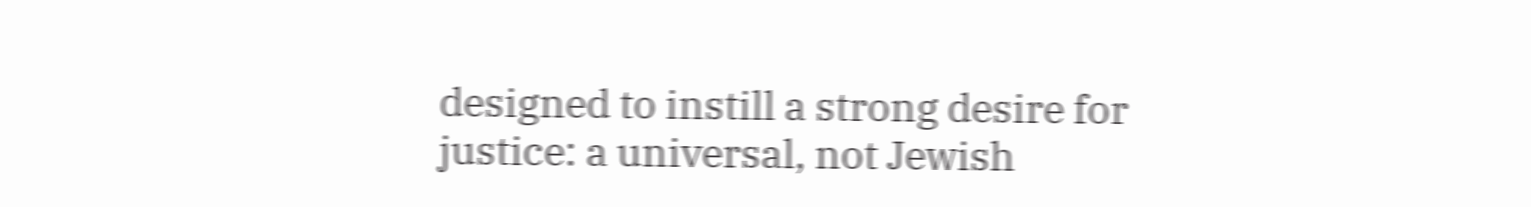designed to instill a strong desire for justice: a universal, not Jewish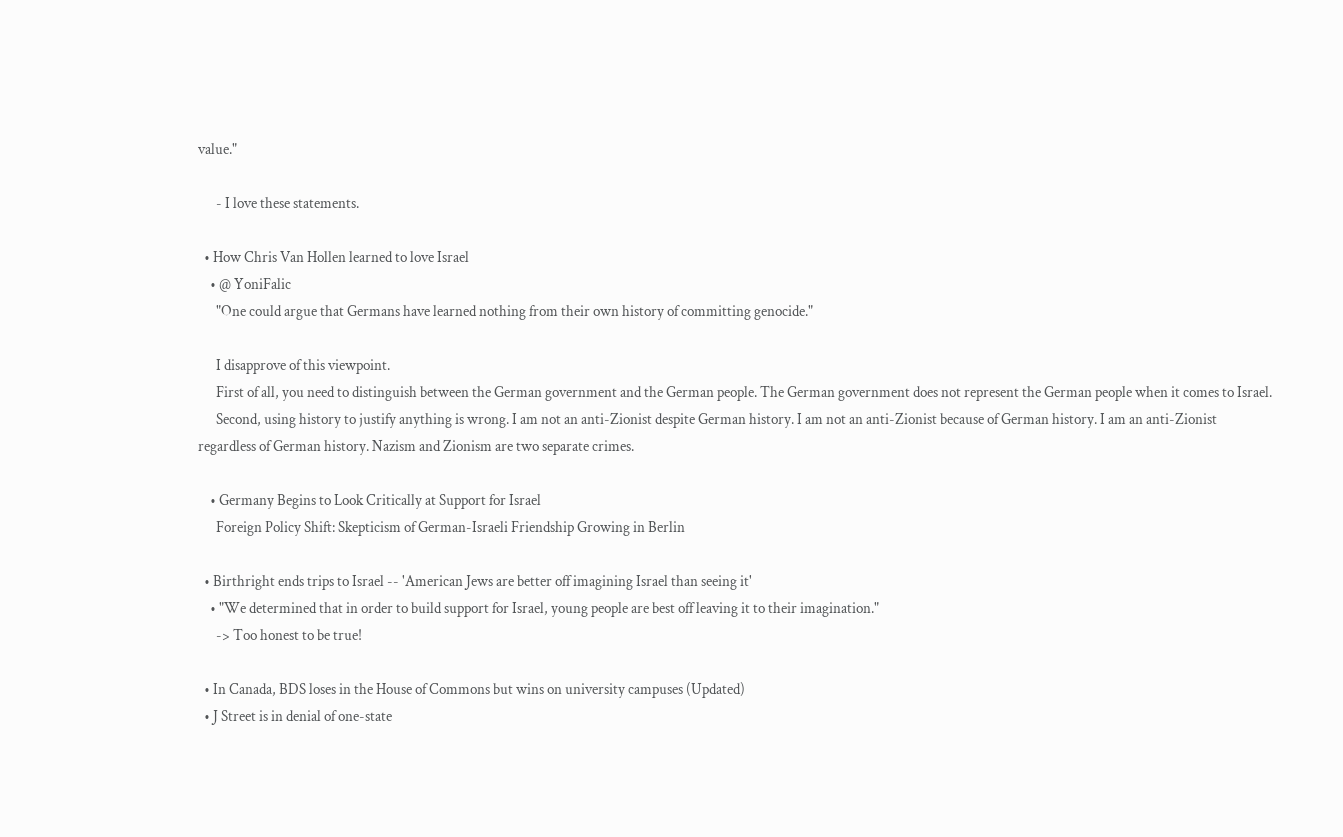value."

      - I love these statements.

  • How Chris Van Hollen learned to love Israel
    • @ YoniFalic
      "One could argue that Germans have learned nothing from their own history of committing genocide."

      I disapprove of this viewpoint.
      First of all, you need to distinguish between the German government and the German people. The German government does not represent the German people when it comes to Israel.
      Second, using history to justify anything is wrong. I am not an anti-Zionist despite German history. I am not an anti-Zionist because of German history. I am an anti-Zionist regardless of German history. Nazism and Zionism are two separate crimes.

    • Germany Begins to Look Critically at Support for Israel
      Foreign Policy Shift: Skepticism of German-Israeli Friendship Growing in Berlin

  • Birthright ends trips to Israel -- 'American Jews are better off imagining Israel than seeing it'
    • "We determined that in order to build support for Israel, young people are best off leaving it to their imagination."
      -> Too honest to be true!

  • In Canada, BDS loses in the House of Commons but wins on university campuses (Updated)
  • J Street is in denial of one-state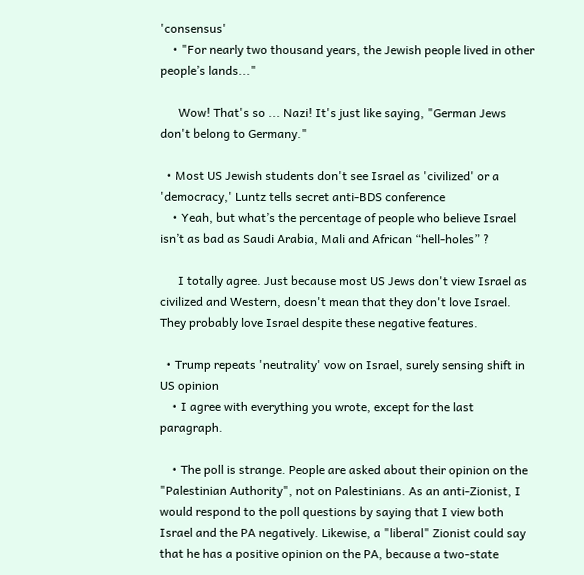'consensus'
    • "For nearly two thousand years, the Jewish people lived in other people’s lands..."

      Wow! That's so ... Nazi! It's just like saying, "German Jews don't belong to Germany."

  • Most US Jewish students don't see Israel as 'civilized' or a 'democracy,' Luntz tells secret anti-BDS conference
    • Yeah, but what’s the percentage of people who believe Israel isn’t as bad as Saudi Arabia, Mali and African “hell-holes” ?

      I totally agree. Just because most US Jews don't view Israel as civilized and Western, doesn't mean that they don't love Israel. They probably love Israel despite these negative features.

  • Trump repeats 'neutrality' vow on Israel, surely sensing shift in US opinion
    • I agree with everything you wrote, except for the last paragraph.

    • The poll is strange. People are asked about their opinion on the "Palestinian Authority", not on Palestinians. As an anti-Zionist, I would respond to the poll questions by saying that I view both Israel and the PA negatively. Likewise, a "liberal" Zionist could say that he has a positive opinion on the PA, because a two-state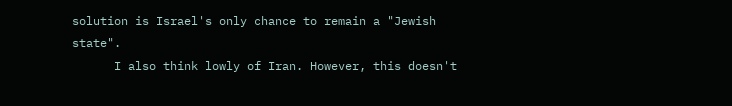solution is Israel's only chance to remain a "Jewish state".
      I also think lowly of Iran. However, this doesn't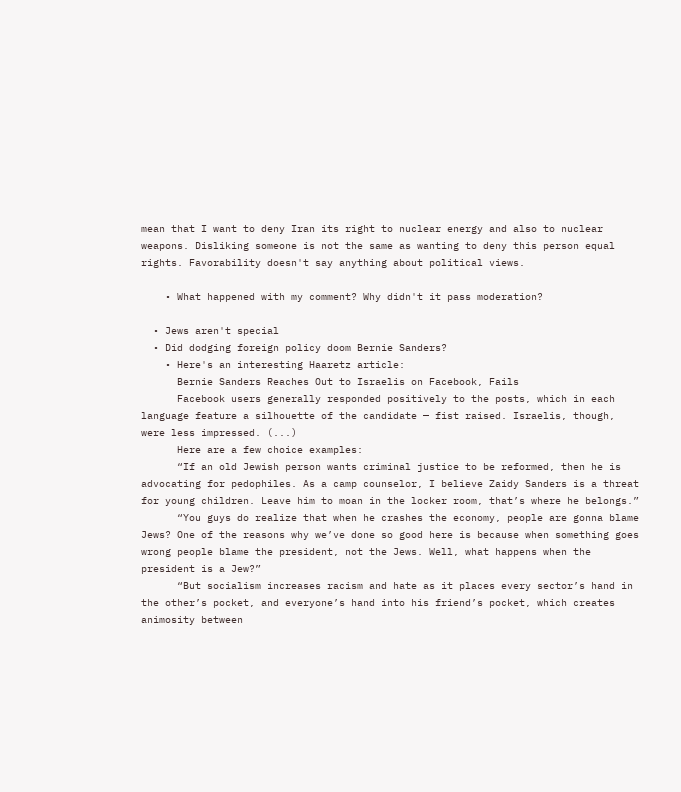mean that I want to deny Iran its right to nuclear energy and also to nuclear weapons. Disliking someone is not the same as wanting to deny this person equal rights. Favorability doesn't say anything about political views.

    • What happened with my comment? Why didn't it pass moderation?

  • Jews aren't special
  • Did dodging foreign policy doom Bernie Sanders?
    • Here's an interesting Haaretz article:
      Bernie Sanders Reaches Out to Israelis on Facebook, Fails
      Facebook users generally responded positively to the posts, which in each language feature a silhouette of the candidate — fist raised. Israelis, though, were less impressed. (...)
      Here are a few choice examples:
      “If an old Jewish person wants criminal justice to be reformed, then he is advocating for pedophiles. As a camp counselor, I believe Zaidy Sanders is a threat for young children. Leave him to moan in the locker room, that’s where he belongs.”
      “You guys do realize that when he crashes the economy, people are gonna blame Jews? One of the reasons why we’ve done so good here is because when something goes wrong people blame the president, not the Jews. Well, what happens when the president is a Jew?”
      “But socialism increases racism and hate as it places every sector’s hand in the other’s pocket, and everyone’s hand into his friend’s pocket, which creates animosity between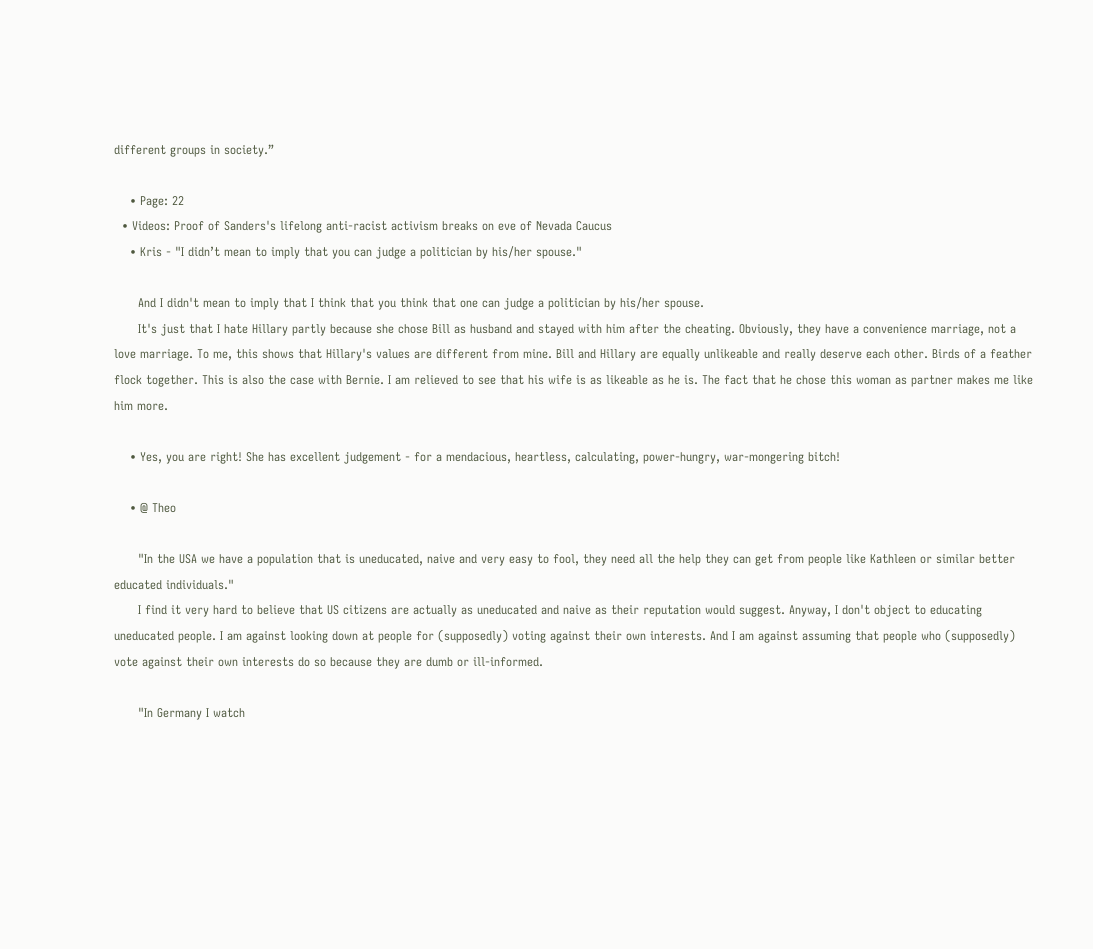different groups in society.”

    • Page: 22
  • Videos: Proof of Sanders's lifelong anti-racist activism breaks on eve of Nevada Caucus
    • Kris - "I didn’t mean to imply that you can judge a politician by his/her spouse."

      And I didn't mean to imply that I think that you think that one can judge a politician by his/her spouse.
      It's just that I hate Hillary partly because she chose Bill as husband and stayed with him after the cheating. Obviously, they have a convenience marriage, not a love marriage. To me, this shows that Hillary's values are different from mine. Bill and Hillary are equally unlikeable and really deserve each other. Birds of a feather flock together. This is also the case with Bernie. I am relieved to see that his wife is as likeable as he is. The fact that he chose this woman as partner makes me like him more.

    • Yes, you are right! She has excellent judgement - for a mendacious, heartless, calculating, power-hungry, war-mongering bitch!

    • @ Theo

      "In the USA we have a population that is uneducated, naive and very easy to fool, they need all the help they can get from people like Kathleen or similar better educated individuals."
      I find it very hard to believe that US citizens are actually as uneducated and naive as their reputation would suggest. Anyway, I don't object to educating uneducated people. I am against looking down at people for (supposedly) voting against their own interests. And I am against assuming that people who (supposedly) vote against their own interests do so because they are dumb or ill-informed.

      "In Germany I watch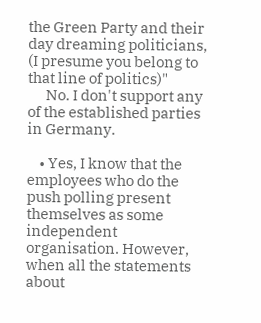the Green Party and their day dreaming politicians, (I presume you belong to that line of politics)"
      No. I don't support any of the established parties in Germany.

    • Yes, I know that the employees who do the push polling present themselves as some independent organisation. However, when all the statements about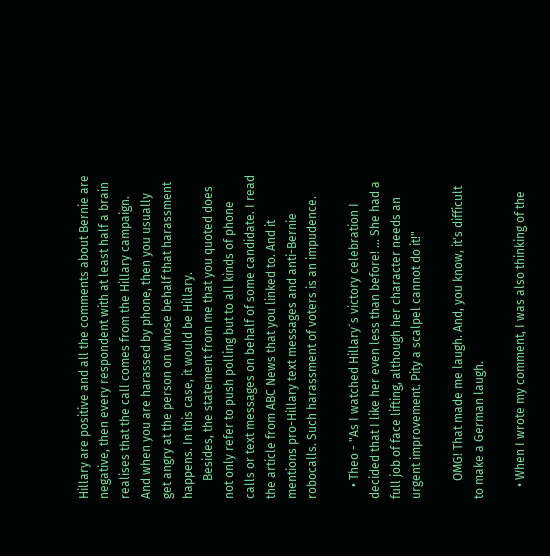Hillary are positive and all the comments about Bernie are negative, then every respondent with at least half a brain realises that the call comes from the Hillary campaign. And when you are harassed by phone, then you usually get angry at the person on whose behalf that harassment happens. In this case, it would be Hillary.
      Besides, the statement from me that you quoted does not only refer to push polling but to all kinds of phone calls or text messages on behalf of some candidate. I read the article from ABC News that you linked to. And it mentions pro-Hillary text messages and anti-Bernie robocalls. Such harassment of voters is an impudence.

    • Theo - "As I watched Hillary´s victory celebration I decided that I like her even less than before! ... She had a full job of face lifting, although her character needs an urgent improvement. Pity a scalpel cannot do it!"

      OMG! That made me laugh. And, you know, it's difficult to make a German laugh.

    • When I wrote my comment, I was also thinking of the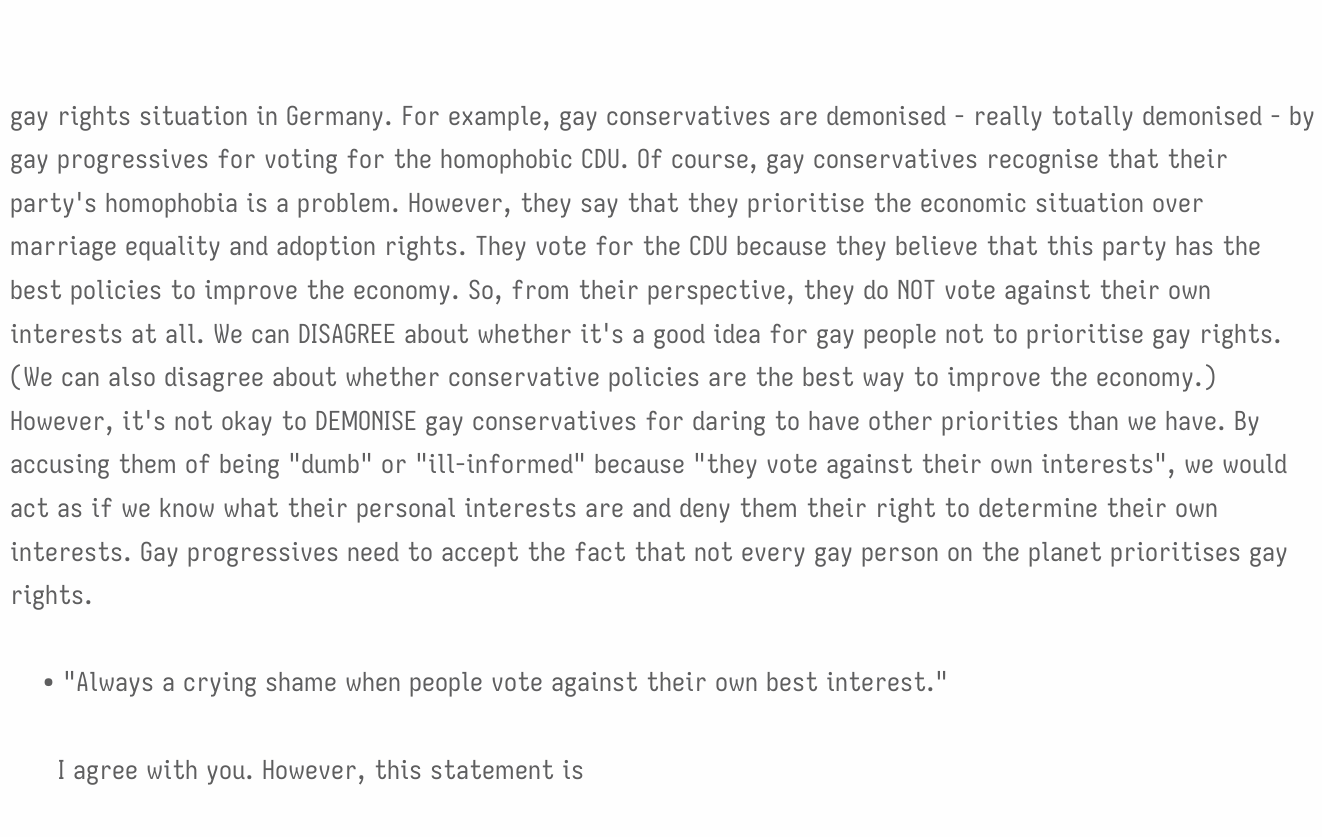gay rights situation in Germany. For example, gay conservatives are demonised - really totally demonised - by gay progressives for voting for the homophobic CDU. Of course, gay conservatives recognise that their party's homophobia is a problem. However, they say that they prioritise the economic situation over marriage equality and adoption rights. They vote for the CDU because they believe that this party has the best policies to improve the economy. So, from their perspective, they do NOT vote against their own interests at all. We can DISAGREE about whether it's a good idea for gay people not to prioritise gay rights. (We can also disagree about whether conservative policies are the best way to improve the economy.) However, it's not okay to DEMONISE gay conservatives for daring to have other priorities than we have. By accusing them of being "dumb" or "ill-informed" because "they vote against their own interests", we would act as if we know what their personal interests are and deny them their right to determine their own interests. Gay progressives need to accept the fact that not every gay person on the planet prioritises gay rights.

    • "Always a crying shame when people vote against their own best interest."

      I agree with you. However, this statement is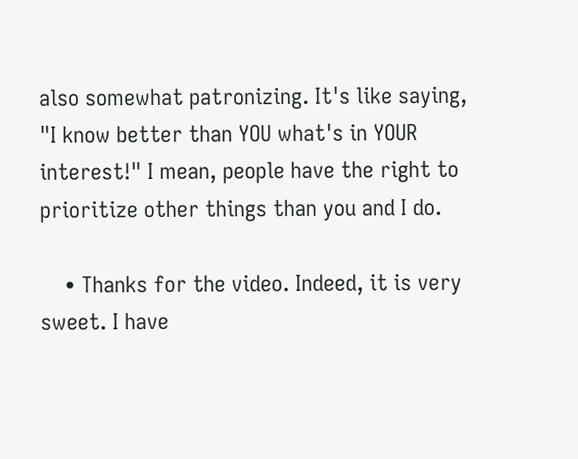also somewhat patronizing. It's like saying, "I know better than YOU what's in YOUR interest!" I mean, people have the right to prioritize other things than you and I do.

    • Thanks for the video. Indeed, it is very sweet. I have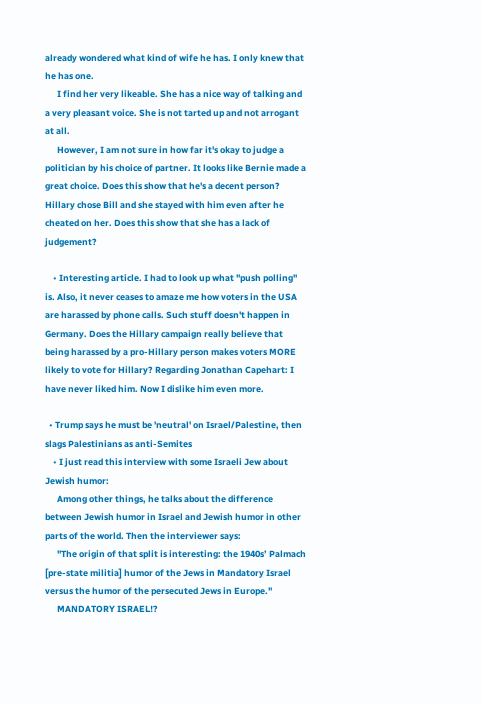already wondered what kind of wife he has. I only knew that he has one.
      I find her very likeable. She has a nice way of talking and a very pleasant voice. She is not tarted up and not arrogant at all.
      However, I am not sure in how far it's okay to judge a politician by his choice of partner. It looks like Bernie made a great choice. Does this show that he's a decent person? Hillary chose Bill and she stayed with him even after he cheated on her. Does this show that she has a lack of judgement?

    • Interesting article. I had to look up what "push polling" is. Also, it never ceases to amaze me how voters in the USA are harassed by phone calls. Such stuff doesn't happen in Germany. Does the Hillary campaign really believe that being harassed by a pro-Hillary person makes voters MORE likely to vote for Hillary? Regarding Jonathan Capehart: I have never liked him. Now I dislike him even more.

  • Trump says he must be 'neutral' on Israel/Palestine, then slags Palestinians as anti-Semites
    • I just read this interview with some Israeli Jew about Jewish humor:
      Among other things, he talks about the difference between Jewish humor in Israel and Jewish humor in other parts of the world. Then the interviewer says:
      "The origin of that split is interesting: the 1940s’ Palmach [pre-state militia] humor of the Jews in Mandatory Israel versus the humor of the persecuted Jews in Europe."
      MANDATORY ISRAEL!?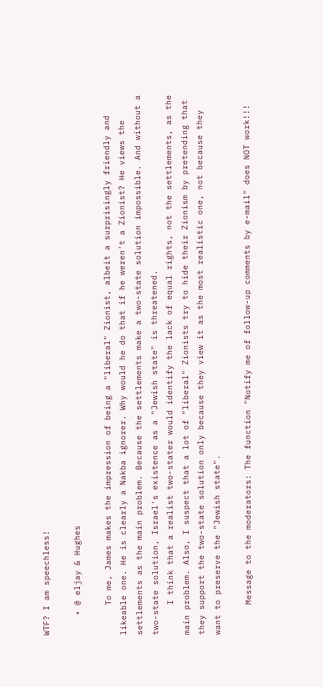WTF? I am speechless!

    • @ eljay & Hughes

      To me, James makes the impression of being a "liberal" Zionist, albeit a surprisingly friendly and likeable one. He is clearly a Nakba ignorer. Why would he do that if he weren't a Zionist? He views the settlements as the main problem. Because the settlements make a two-state solution impossible. And without a two-state solution, Israel's existence as a "Jewish state" is threatened.
      I think that a realist two-stater would identify the lack of equal rights, not the settlements, as the main problem. Also, I suspect that a lot of "liberal" Zionists try to hide their Zionism by pretending that they support the two-state solution only because they view it as the most realistic one, not because they want to preserve the "Jewish state".

      Message to the moderators: The function "Notify me of follow-up comments by e-mail" does NOT work!!!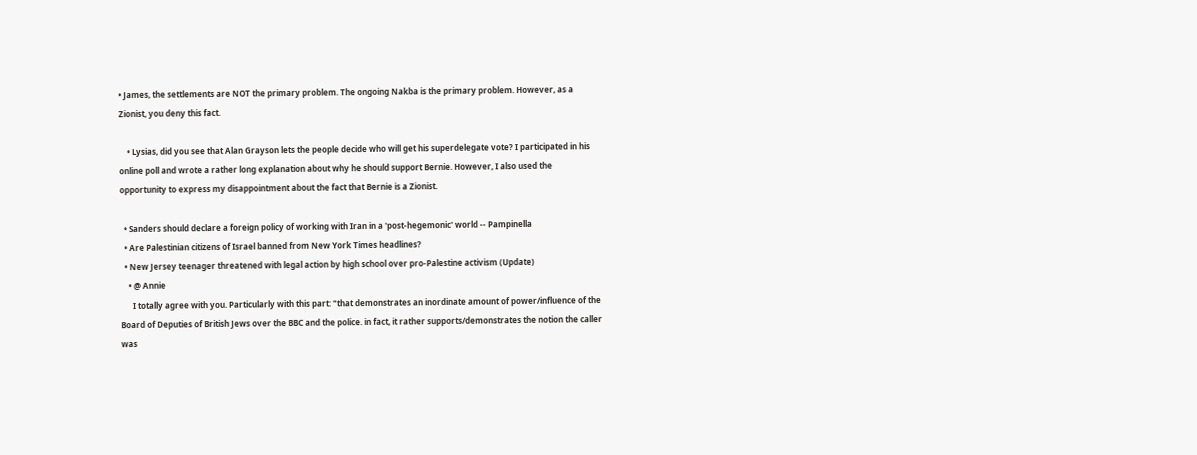• James, the settlements are NOT the primary problem. The ongoing Nakba is the primary problem. However, as a Zionist, you deny this fact.

    • Lysias, did you see that Alan Grayson lets the people decide who will get his superdelegate vote? I participated in his online poll and wrote a rather long explanation about why he should support Bernie. However, I also used the opportunity to express my disappointment about the fact that Bernie is a Zionist.

  • Sanders should declare a foreign policy of working with Iran in a 'post-hegemonic' world -- Pampinella
  • Are Palestinian citizens of Israel banned from New York Times headlines?
  • New Jersey teenager threatened with legal action by high school over pro-Palestine activism (Update)
    • @ Annie
      I totally agree with you. Particularly with this part: "that demonstrates an inordinate amount of power/influence of the Board of Deputies of British Jews over the BBC and the police. in fact, it rather supports/demonstrates the notion the caller was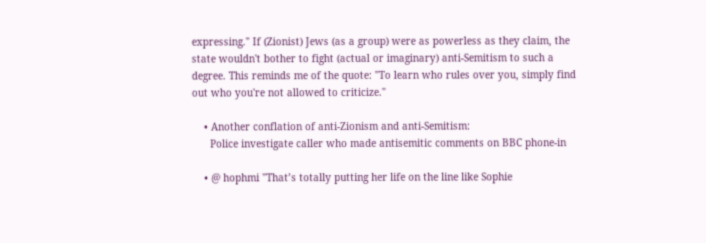expressing." If (Zionist) Jews (as a group) were as powerless as they claim, the state wouldn't bother to fight (actual or imaginary) anti-Semitism to such a degree. This reminds me of the quote: "To learn who rules over you, simply find out who you're not allowed to criticize."

    • Another conflation of anti-Zionism and anti-Semitism:
      Police investigate caller who made antisemitic comments on BBC phone-in

    • @ hophmi "That’s totally putting her life on the line like Sophie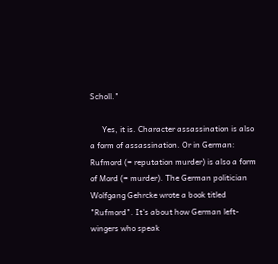Scholl."

      Yes, it is. Character assassination is also a form of assassination. Or in German: Rufmord (= reputation murder) is also a form of Mord (= murder). The German politician Wolfgang Gehrcke wrote a book titled "Rufmord". It's about how German left-wingers who speak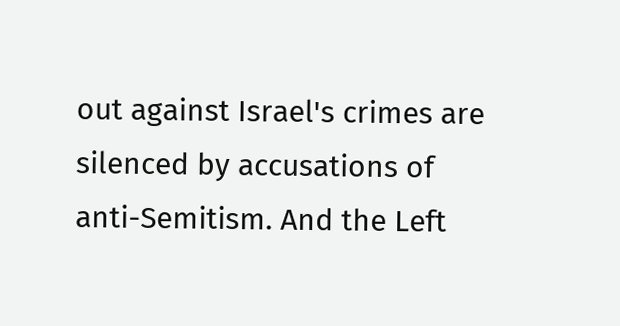out against Israel's crimes are silenced by accusations of anti-Semitism. And the Left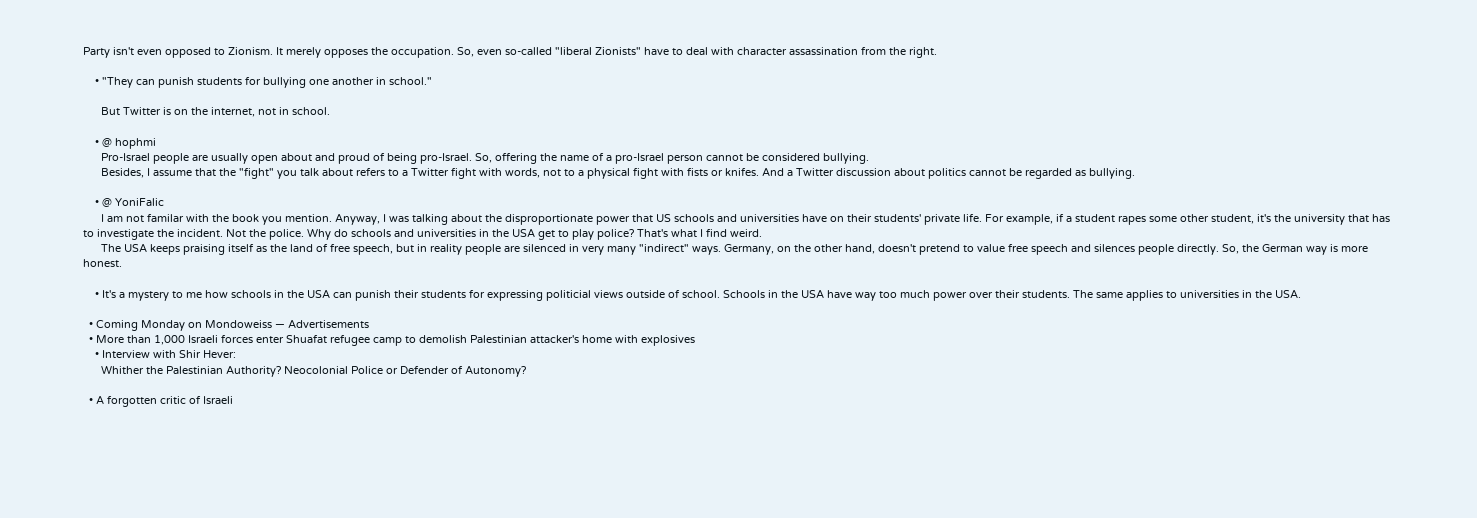Party isn't even opposed to Zionism. It merely opposes the occupation. So, even so-called "liberal Zionists" have to deal with character assassination from the right.

    • "They can punish students for bullying one another in school."

      But Twitter is on the internet, not in school.

    • @ hophmi
      Pro-Israel people are usually open about and proud of being pro-Israel. So, offering the name of a pro-Israel person cannot be considered bullying.
      Besides, I assume that the "fight" you talk about refers to a Twitter fight with words, not to a physical fight with fists or knifes. And a Twitter discussion about politics cannot be regarded as bullying.

    • @ YoniFalic
      I am not familar with the book you mention. Anyway, I was talking about the disproportionate power that US schools and universities have on their students' private life. For example, if a student rapes some other student, it's the university that has to investigate the incident. Not the police. Why do schools and universities in the USA get to play police? That's what I find weird.
      The USA keeps praising itself as the land of free speech, but in reality people are silenced in very many "indirect" ways. Germany, on the other hand, doesn't pretend to value free speech and silences people directly. So, the German way is more honest.

    • It's a mystery to me how schools in the USA can punish their students for expressing politicial views outside of school. Schools in the USA have way too much power over their students. The same applies to universities in the USA.

  • Coming Monday on Mondoweiss — Advertisements
  • More than 1,000 Israeli forces enter Shuafat refugee camp to demolish Palestinian attacker's home with explosives
    • Interview with Shir Hever:
      Whither the Palestinian Authority? Neocolonial Police or Defender of Autonomy?

  • A forgotten critic of Israeli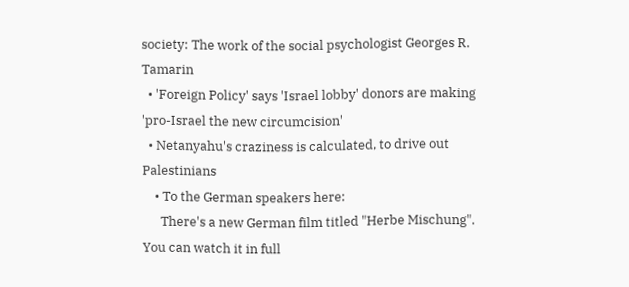society: The work of the social psychologist Georges R. Tamarin
  • 'Foreign Policy' says 'Israel lobby' donors are making 'pro-Israel the new circumcision'
  • Netanyahu's craziness is calculated, to drive out Palestinians
    • To the German speakers here:
      There's a new German film titled "Herbe Mischung". You can watch it in full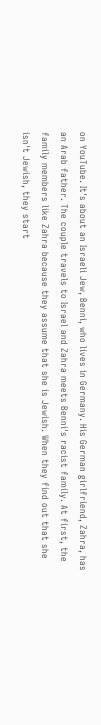on YouTube. It's about an Israeli Jew, Benni, who lives in Germany. His German girlfriend, Zahra, has an Arab father. The couple travels to Israel and Zahra meets Benni's racist family. At first, the family members like Zahra because they assume that she is Jewish. When they find out that she isn't Jewish, they start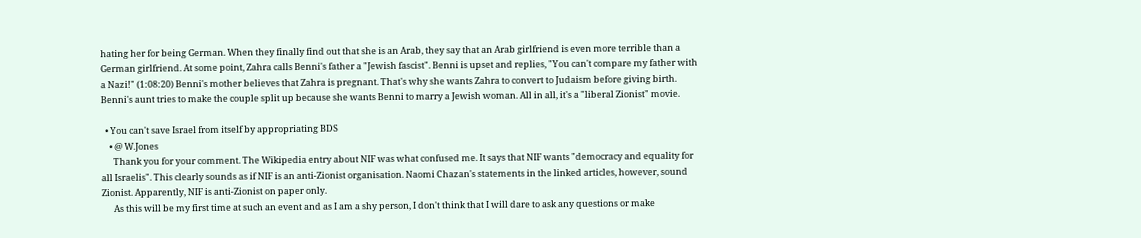hating her for being German. When they finally find out that she is an Arab, they say that an Arab girlfriend is even more terrible than a German girlfriend. At some point, Zahra calls Benni's father a "Jewish fascist". Benni is upset and replies, "You can't compare my father with a Nazi!" (1:08:20) Benni's mother believes that Zahra is pregnant. That's why she wants Zahra to convert to Judaism before giving birth. Benni's aunt tries to make the couple split up because she wants Benni to marry a Jewish woman. All in all, it's a "liberal Zionist" movie.

  • You can't save Israel from itself by appropriating BDS
    • @ W.Jones
      Thank you for your comment. The Wikipedia entry about NIF was what confused me. It says that NIF wants "democracy and equality for all Israelis". This clearly sounds as if NIF is an anti-Zionist organisation. Naomi Chazan's statements in the linked articles, however, sound Zionist. Apparently, NIF is anti-Zionist on paper only.
      As this will be my first time at such an event and as I am a shy person, I don't think that I will dare to ask any questions or make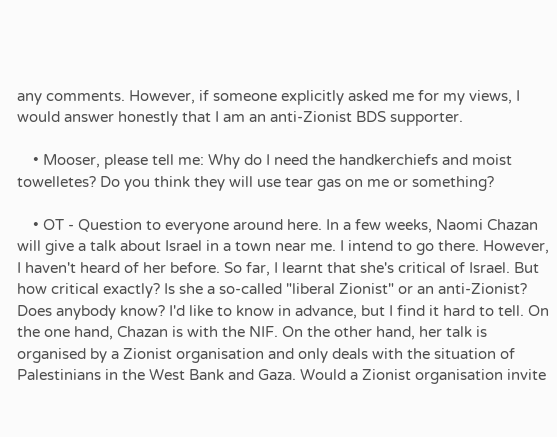any comments. However, if someone explicitly asked me for my views, I would answer honestly that I am an anti-Zionist BDS supporter.

    • Mooser, please tell me: Why do I need the handkerchiefs and moist towelletes? Do you think they will use tear gas on me or something?

    • OT - Question to everyone around here. In a few weeks, Naomi Chazan will give a talk about Israel in a town near me. I intend to go there. However, I haven't heard of her before. So far, I learnt that she's critical of Israel. But how critical exactly? Is she a so-called "liberal Zionist" or an anti-Zionist? Does anybody know? I'd like to know in advance, but I find it hard to tell. On the one hand, Chazan is with the NIF. On the other hand, her talk is organised by a Zionist organisation and only deals with the situation of Palestinians in the West Bank and Gaza. Would a Zionist organisation invite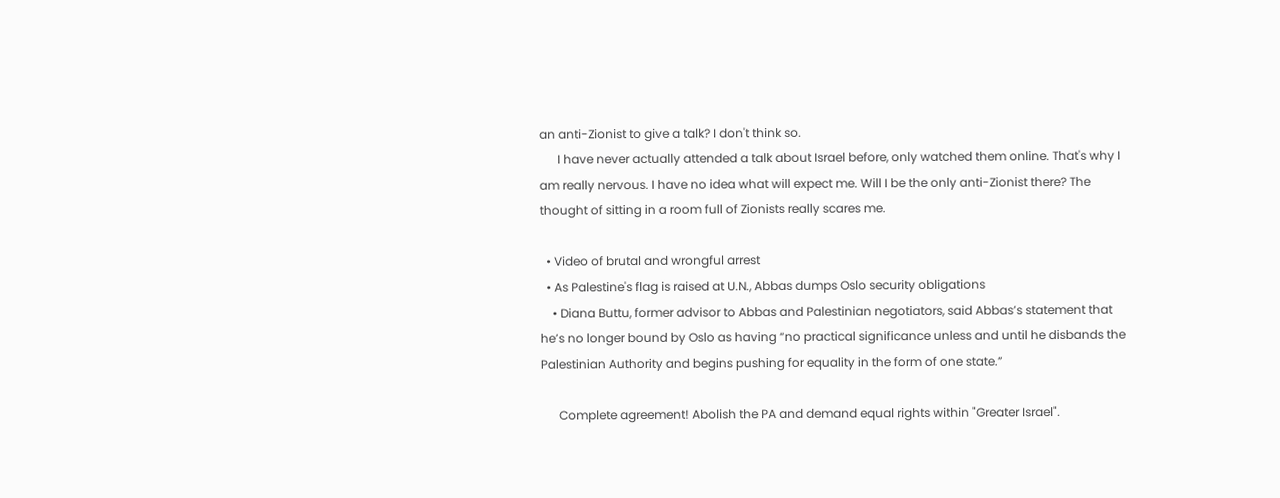an anti-Zionist to give a talk? I don't think so.
      I have never actually attended a talk about Israel before, only watched them online. That's why I am really nervous. I have no idea what will expect me. Will I be the only anti-Zionist there? The thought of sitting in a room full of Zionists really scares me.

  • Video of brutal and wrongful arrest
  • As Palestine's flag is raised at U.N., Abbas dumps Oslo security obligations
    • Diana Buttu, former advisor to Abbas and Palestinian negotiators, said Abbas’s statement that he’s no longer bound by Oslo as having “no practical significance unless and until he disbands the Palestinian Authority and begins pushing for equality in the form of one state.”

      Complete agreement! Abolish the PA and demand equal rights within "Greater Israel".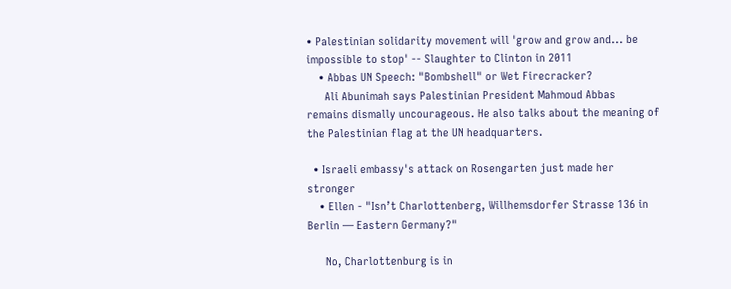• Palestinian solidarity movement will 'grow and grow and... be impossible to stop' -- Slaughter to Clinton in 2011
    • Abbas UN Speech: "Bombshell" or Wet Firecracker?
      Ali Abunimah says Palestinian President Mahmoud Abbas remains dismally uncourageous. He also talks about the meaning of the Palestinian flag at the UN headquarters.

  • Israeli embassy's attack on Rosengarten just made her stronger
    • Ellen - "Isn’t Charlottenberg, Willhemsdorfer Strasse 136 in Berlin — Eastern Germany?"

      No, Charlottenburg is in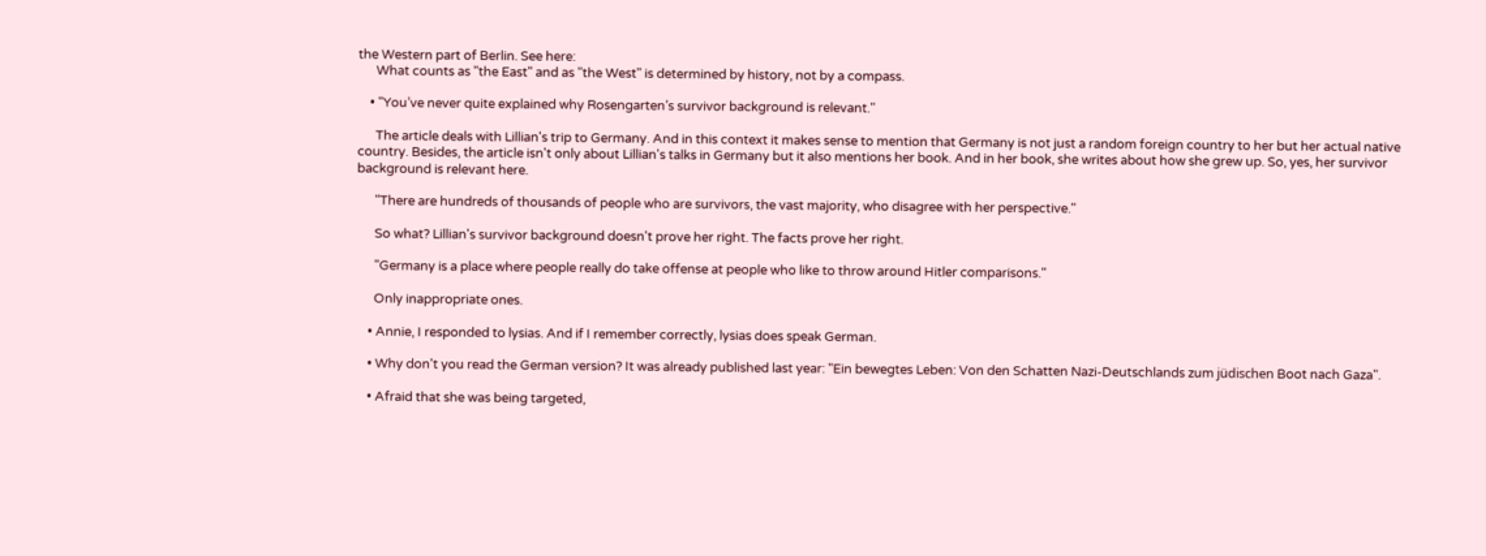the Western part of Berlin. See here:
      What counts as "the East" and as "the West" is determined by history, not by a compass.

    • "You’ve never quite explained why Rosengarten’s survivor background is relevant."

      The article deals with Lillian's trip to Germany. And in this context it makes sense to mention that Germany is not just a random foreign country to her but her actual native country. Besides, the article isn't only about Lillian's talks in Germany but it also mentions her book. And in her book, she writes about how she grew up. So, yes, her survivor background is relevant here.

      "There are hundreds of thousands of people who are survivors, the vast majority, who disagree with her perspective."

      So what? Lillian's survivor background doesn't prove her right. The facts prove her right.

      "Germany is a place where people really do take offense at people who like to throw around Hitler comparisons."

      Only inappropriate ones.

    • Annie, I responded to lysias. And if I remember correctly, lysias does speak German.

    • Why don't you read the German version? It was already published last year: "Ein bewegtes Leben: Von den Schatten Nazi-Deutschlands zum jüdischen Boot nach Gaza".

    • Afraid that she was being targeted,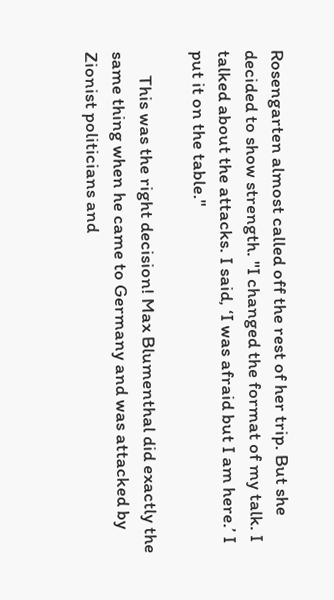Rosengarten almost called off the rest of her trip. But she decided to show strength. "I changed the format of my talk. I talked about the attacks. I said, ‘I was afraid but I am here.’ I put it on the table."

      This was the right decision! Max Blumenthal did exactly the same thing when he came to Germany and was attacked by Zionist politicians and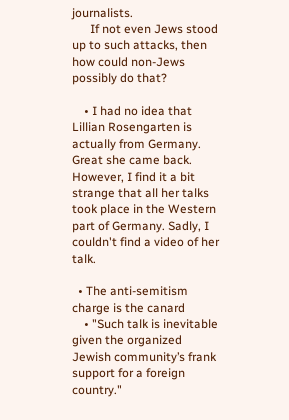journalists.
      If not even Jews stood up to such attacks, then how could non-Jews possibly do that?

    • I had no idea that Lillian Rosengarten is actually from Germany. Great she came back. However, I find it a bit strange that all her talks took place in the Western part of Germany. Sadly, I couldn't find a video of her talk.

  • The anti-semitism charge is the canard
    • "Such talk is inevitable given the organized Jewish community’s frank support for a foreign country."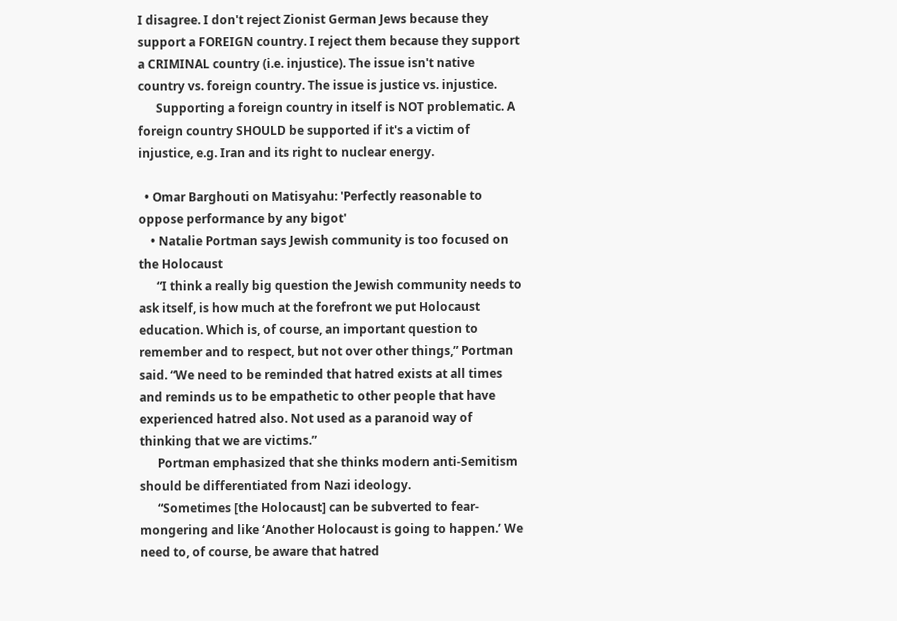I disagree. I don't reject Zionist German Jews because they support a FOREIGN country. I reject them because they support a CRIMINAL country (i.e. injustice). The issue isn't native country vs. foreign country. The issue is justice vs. injustice.
      Supporting a foreign country in itself is NOT problematic. A foreign country SHOULD be supported if it's a victim of injustice, e.g. Iran and its right to nuclear energy.

  • Omar Barghouti on Matisyahu: 'Perfectly reasonable to oppose performance by any bigot'
    • Natalie Portman says Jewish community is too focused on the Holocaust
      “I think a really big question the Jewish community needs to ask itself, is how much at the forefront we put Holocaust education. Which is, of course, an important question to remember and to respect, but not over other things,” Portman said. “We need to be reminded that hatred exists at all times and reminds us to be empathetic to other people that have experienced hatred also. Not used as a paranoid way of thinking that we are victims.”
      Portman emphasized that she thinks modern anti-Semitism should be differentiated from Nazi ideology.
      “Sometimes [the Holocaust] can be subverted to fear-mongering and like ‘Another Holocaust is going to happen.’ We need to, of course, be aware that hatred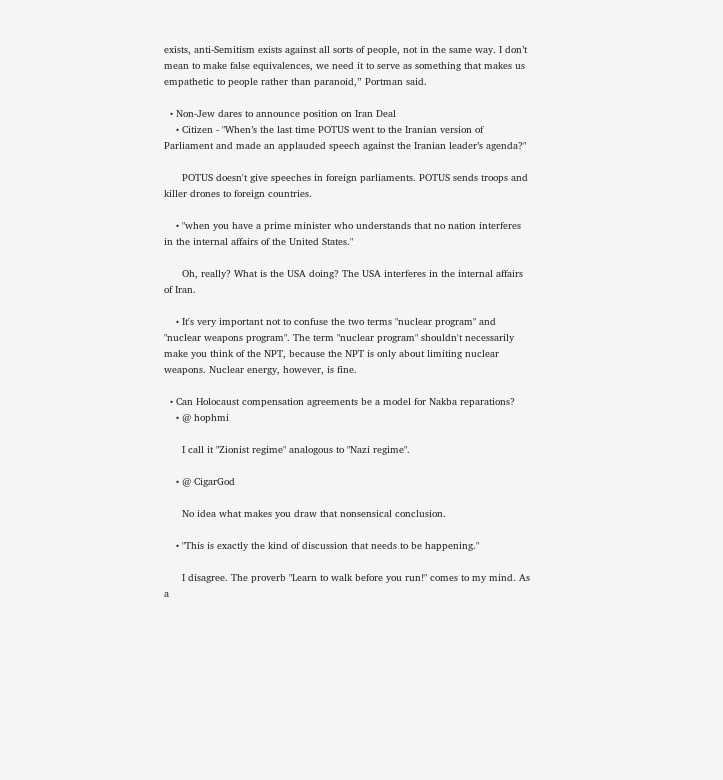exists, anti-Semitism exists against all sorts of people, not in the same way. I don’t mean to make false equivalences, we need it to serve as something that makes us empathetic to people rather than paranoid,” Portman said.

  • Non-Jew dares to announce position on Iran Deal
    • Citizen - "When’s the last time POTUS went to the Iranian version of Parliament and made an applauded speech against the Iranian leader’s agenda?"

      POTUS doesn't give speeches in foreign parliaments. POTUS sends troops and killer drones to foreign countries.

    • "when you have a prime minister who understands that no nation interferes in the internal affairs of the United States."

      Oh, really? What is the USA doing? The USA interferes in the internal affairs of Iran.

    • It's very important not to confuse the two terms "nuclear program" and "nuclear weapons program". The term "nuclear program" shouldn't necessarily make you think of the NPT, because the NPT is only about limiting nuclear weapons. Nuclear energy, however, is fine.

  • Can Holocaust compensation agreements be a model for Nakba reparations?
    • @ hophmi

      I call it "Zionist regime" analogous to "Nazi regime".

    • @ CigarGod

      No idea what makes you draw that nonsensical conclusion.

    • "This is exactly the kind of discussion that needs to be happening."

      I disagree. The proverb "Learn to walk before you run!" comes to my mind. As a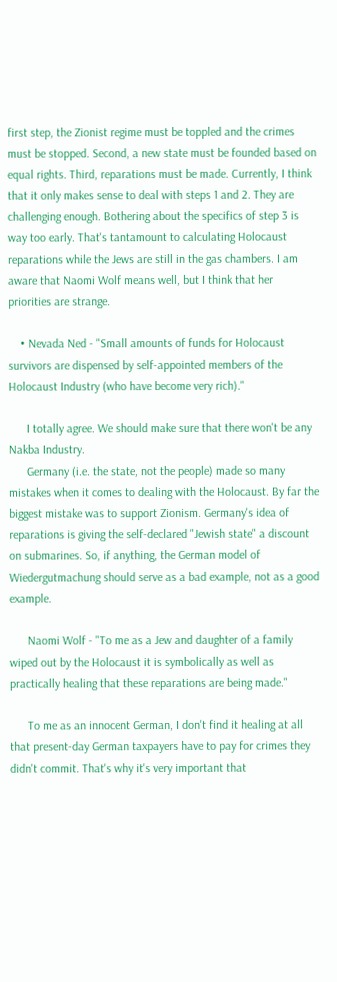first step, the Zionist regime must be toppled and the crimes must be stopped. Second, a new state must be founded based on equal rights. Third, reparations must be made. Currently, I think that it only makes sense to deal with steps 1 and 2. They are challenging enough. Bothering about the specifics of step 3 is way too early. That's tantamount to calculating Holocaust reparations while the Jews are still in the gas chambers. I am aware that Naomi Wolf means well, but I think that her priorities are strange.

    • Nevada Ned - "Small amounts of funds for Holocaust survivors are dispensed by self-appointed members of the Holocaust Industry (who have become very rich)."

      I totally agree. We should make sure that there won't be any Nakba Industry.
      Germany (i.e. the state, not the people) made so many mistakes when it comes to dealing with the Holocaust. By far the biggest mistake was to support Zionism. Germany's idea of reparations is giving the self-declared "Jewish state" a discount on submarines. So, if anything, the German model of Wiedergutmachung should serve as a bad example, not as a good example.

      Naomi Wolf - "To me as a Jew and daughter of a family wiped out by the Holocaust it is symbolically as well as practically healing that these reparations are being made."

      To me as an innocent German, I don't find it healing at all that present-day German taxpayers have to pay for crimes they didn't commit. That's why it's very important that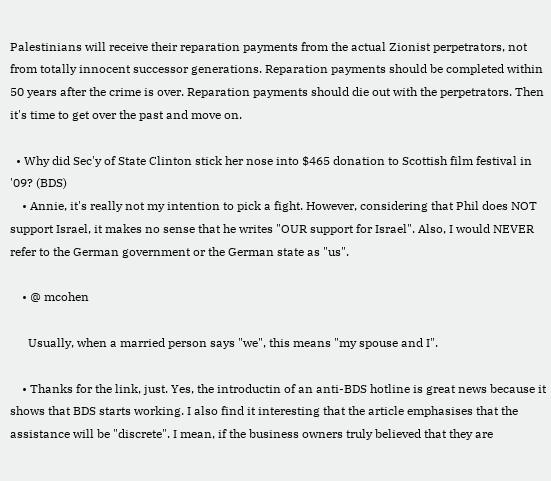Palestinians will receive their reparation payments from the actual Zionist perpetrators, not from totally innocent successor generations. Reparation payments should be completed within 50 years after the crime is over. Reparation payments should die out with the perpetrators. Then it's time to get over the past and move on.

  • Why did Sec'y of State Clinton stick her nose into $465 donation to Scottish film festival in '09? (BDS)
    • Annie, it's really not my intention to pick a fight. However, considering that Phil does NOT support Israel, it makes no sense that he writes "OUR support for Israel". Also, I would NEVER refer to the German government or the German state as "us".

    • @ mcohen

      Usually, when a married person says "we", this means "my spouse and I".

    • Thanks for the link, just. Yes, the introductin of an anti-BDS hotline is great news because it shows that BDS starts working. I also find it interesting that the article emphasises that the assistance will be "discrete". I mean, if the business owners truly believed that they are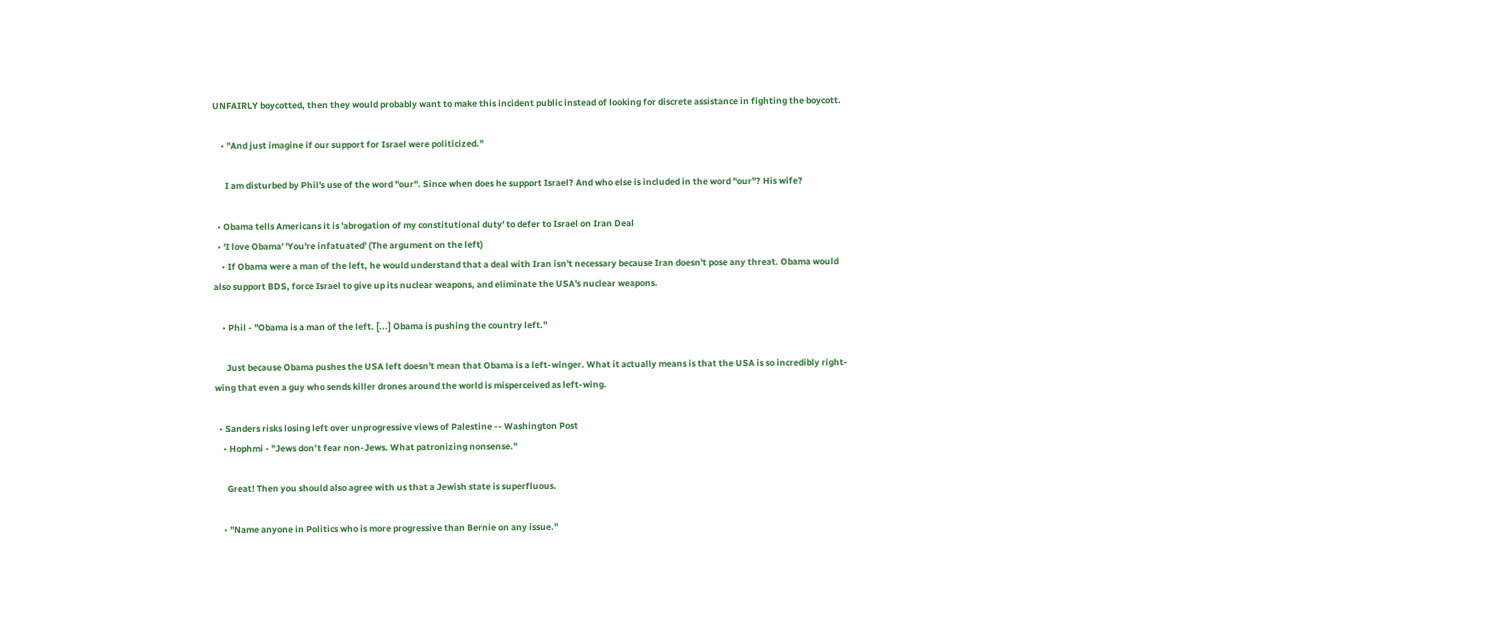UNFAIRLY boycotted, then they would probably want to make this incident public instead of looking for discrete assistance in fighting the boycott.

    • "And just imagine if our support for Israel were politicized."

      I am disturbed by Phil's use of the word "our". Since when does he support Israel? And who else is included in the word "our"? His wife?

  • Obama tells Americans it is 'abrogation of my constitutional duty' to defer to Israel on Iran Deal
  • 'I love Obama' 'You're infatuated' (The argument on the left)
    • If Obama were a man of the left, he would understand that a deal with Iran isn't necessary because Iran doesn't pose any threat. Obama would also support BDS, force Israel to give up its nuclear weapons, and eliminate the USA's nuclear weapons.

    • Phil - "Obama is a man of the left. [...] Obama is pushing the country left."

      Just because Obama pushes the USA left doesn't mean that Obama is a left-winger. What it actually means is that the USA is so incredibly right-wing that even a guy who sends killer drones around the world is misperceived as left-wing.

  • Sanders risks losing left over unprogressive views of Palestine -- Washington Post
    • Hophmi - "Jews don’t fear non-Jews. What patronizing nonsense."

      Great! Then you should also agree with us that a Jewish state is superfluous.

    • "Name anyone in Politics who is more progressive than Bernie on any issue."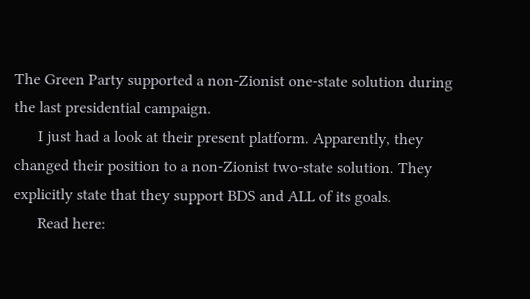The Green Party supported a non-Zionist one-state solution during the last presidential campaign.
      I just had a look at their present platform. Apparently, they changed their position to a non-Zionist two-state solution. They explicitly state that they support BDS and ALL of its goals.
      Read here: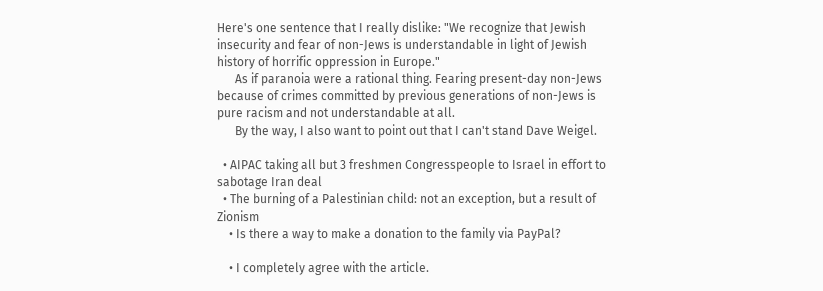Here's one sentence that I really dislike: "We recognize that Jewish insecurity and fear of non-Jews is understandable in light of Jewish history of horrific oppression in Europe."
      As if paranoia were a rational thing. Fearing present-day non-Jews because of crimes committed by previous generations of non-Jews is pure racism and not understandable at all.
      By the way, I also want to point out that I can't stand Dave Weigel.

  • AIPAC taking all but 3 freshmen Congresspeople to Israel in effort to sabotage Iran deal
  • The burning of a Palestinian child: not an exception, but a result of Zionism
    • Is there a way to make a donation to the family via PayPal?

    • I completely agree with the article.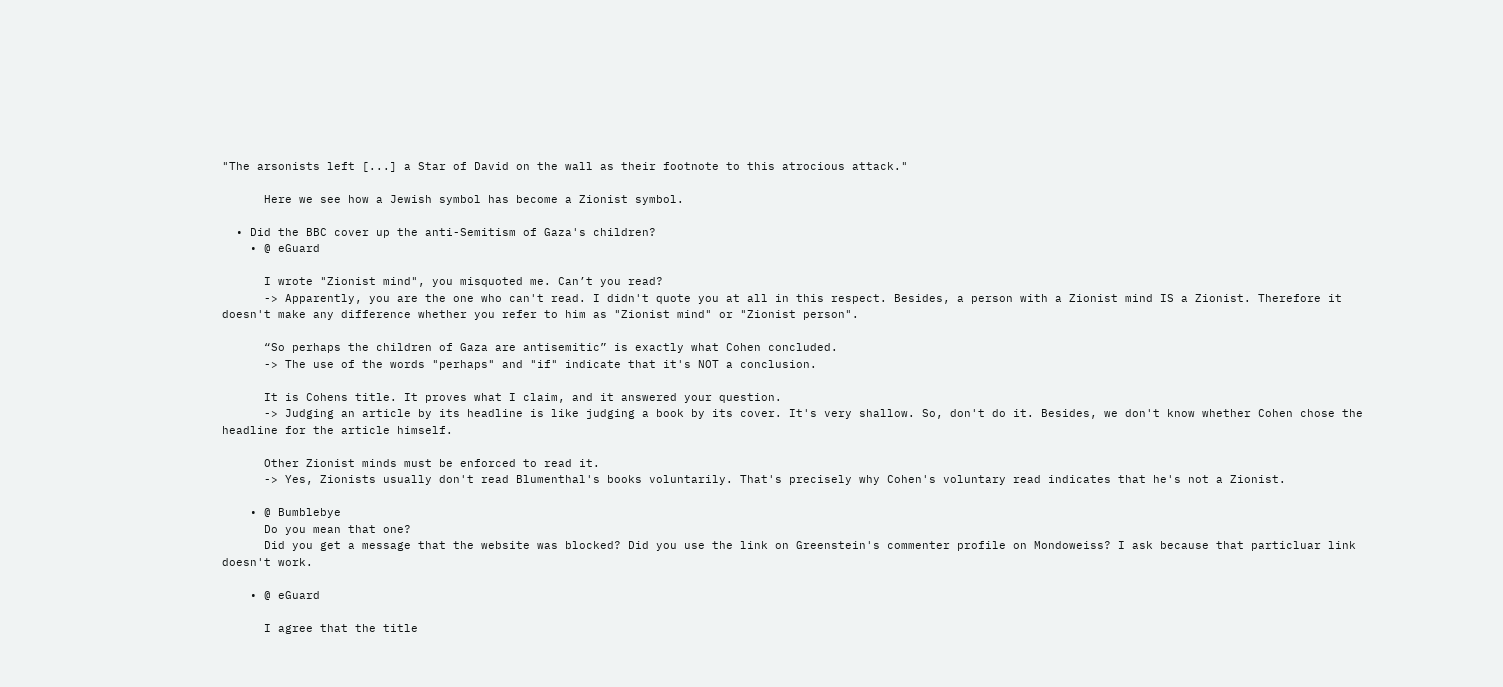"The arsonists left [...] a Star of David on the wall as their footnote to this atrocious attack."

      Here we see how a Jewish symbol has become a Zionist symbol.

  • Did the BBC cover up the anti-Semitism of Gaza's children?
    • @ eGuard

      I wrote "Zionist mind", you misquoted me. Can’t you read?
      -> Apparently, you are the one who can't read. I didn't quote you at all in this respect. Besides, a person with a Zionist mind IS a Zionist. Therefore it doesn't make any difference whether you refer to him as "Zionist mind" or "Zionist person".

      “So perhaps the children of Gaza are antisemitic” is exactly what Cohen concluded.
      -> The use of the words "perhaps" and "if" indicate that it's NOT a conclusion.

      It is Cohens title. It proves what I claim, and it answered your question.
      -> Judging an article by its headline is like judging a book by its cover. It's very shallow. So, don't do it. Besides, we don't know whether Cohen chose the headline for the article himself.

      Other Zionist minds must be enforced to read it.
      -> Yes, Zionists usually don't read Blumenthal's books voluntarily. That's precisely why Cohen's voluntary read indicates that he's not a Zionist.

    • @ Bumblebye
      Do you mean that one?
      Did you get a message that the website was blocked? Did you use the link on Greenstein's commenter profile on Mondoweiss? I ask because that particluar link doesn't work.

    • @ eGuard

      I agree that the title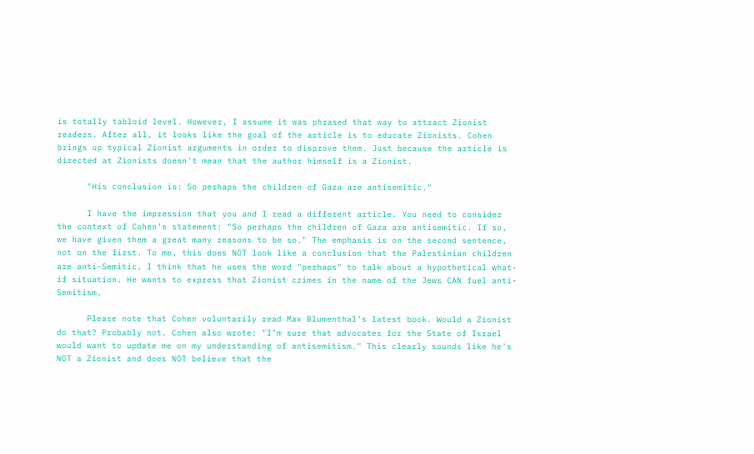is totally tabloid level. However, I assume it was phrased that way to attract Zionist readers. After all, it looks like the goal of the article is to educate Zionists. Cohen brings up typical Zionist arguments in order to disprove them. Just because the article is directed at Zionists doesn't mean that the author himself is a Zionist.

      "His conclusion is: So perhaps the children of Gaza are antisemitic."

      I have the impression that you and I read a different article. You need to consider the context of Cohen's statement: "So perhaps the children of Gaza are antisemitic. If so, we have given them a great many reasons to be so." The emphasis is on the second sentence, not on the first. To me, this does NOT look like a conclusion that the Palestinian children are anti-Semitic. I think that he uses the word "perhaps" to talk about a hypothetical what-if situation. He wants to express that Zionist crimes in the name of the Jews CAN fuel anti-Semitism.

      Please note that Cohen voluntarily read Max Blumenthal's latest book. Would a Zionist do that? Probably not. Cohen also wrote: "I’m sure that advocates for the State of Israel would want to update me on my understanding of antisemitism." This clearly sounds like he's NOT a Zionist and does NOT believe that the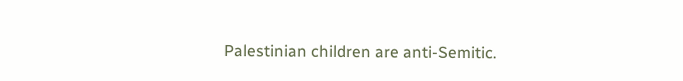Palestinian children are anti-Semitic.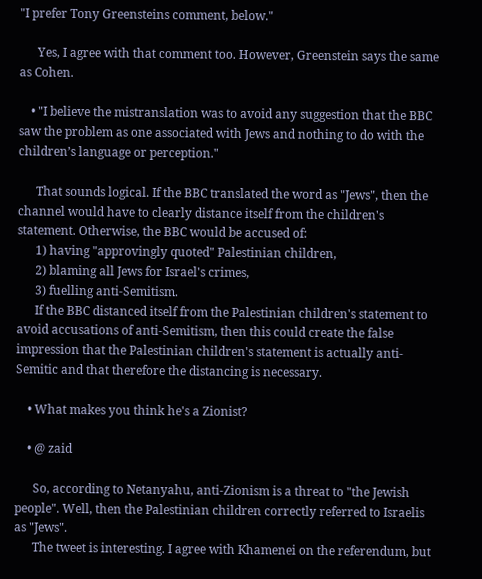"I prefer Tony Greensteins comment, below."

      Yes, I agree with that comment too. However, Greenstein says the same as Cohen.

    • "I believe the mistranslation was to avoid any suggestion that the BBC saw the problem as one associated with Jews and nothing to do with the children’s language or perception."

      That sounds logical. If the BBC translated the word as "Jews", then the channel would have to clearly distance itself from the children's statement. Otherwise, the BBC would be accused of:
      1) having "approvingly quoted" Palestinian children,
      2) blaming all Jews for Israel's crimes,
      3) fuelling anti-Semitism.
      If the BBC distanced itself from the Palestinian children's statement to avoid accusations of anti-Semitism, then this could create the false impression that the Palestinian children's statement is actually anti-Semitic and that therefore the distancing is necessary.

    • What makes you think he's a Zionist?

    • @ zaid

      So, according to Netanyahu, anti-Zionism is a threat to "the Jewish people". Well, then the Palestinian children correctly referred to Israelis as "Jews".
      The tweet is interesting. I agree with Khamenei on the referendum, but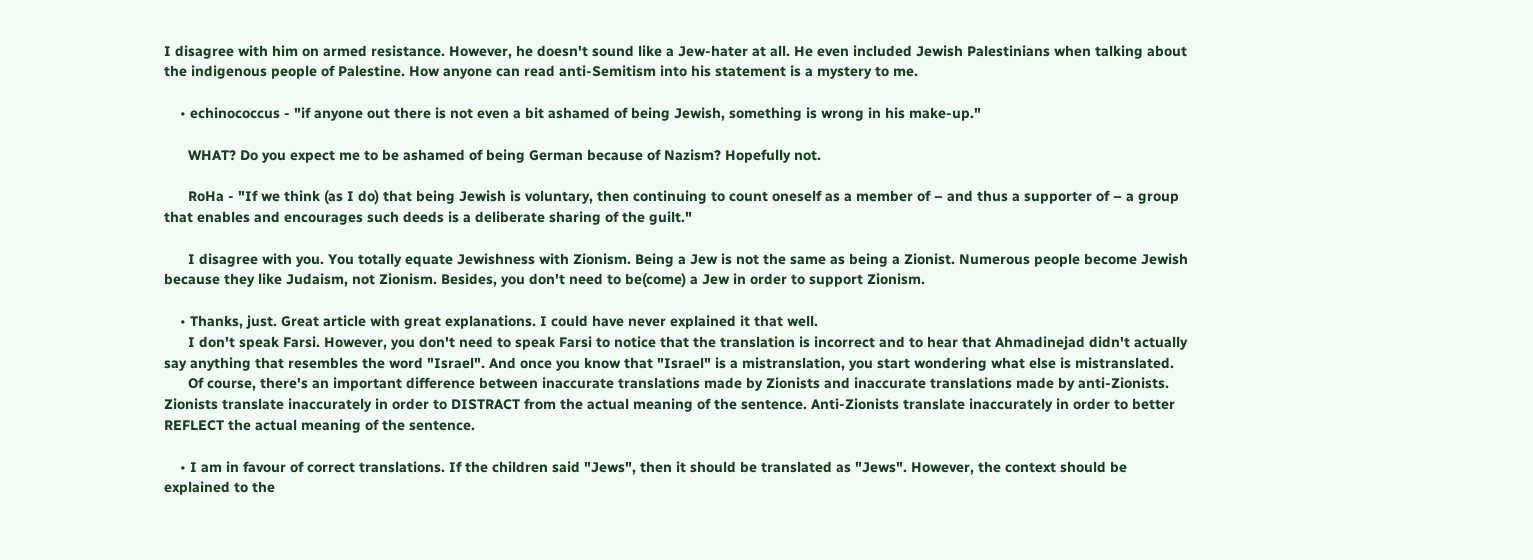I disagree with him on armed resistance. However, he doesn't sound like a Jew-hater at all. He even included Jewish Palestinians when talking about the indigenous people of Palestine. How anyone can read anti-Semitism into his statement is a mystery to me.

    • echinococcus - "if anyone out there is not even a bit ashamed of being Jewish, something is wrong in his make-up."

      WHAT? Do you expect me to be ashamed of being German because of Nazism? Hopefully not.

      RoHa - "If we think (as I do) that being Jewish is voluntary, then continuing to count oneself as a member of – and thus a supporter of – a group that enables and encourages such deeds is a deliberate sharing of the guilt."

      I disagree with you. You totally equate Jewishness with Zionism. Being a Jew is not the same as being a Zionist. Numerous people become Jewish because they like Judaism, not Zionism. Besides, you don't need to be(come) a Jew in order to support Zionism.

    • Thanks, just. Great article with great explanations. I could have never explained it that well.
      I don't speak Farsi. However, you don't need to speak Farsi to notice that the translation is incorrect and to hear that Ahmadinejad didn't actually say anything that resembles the word "Israel". And once you know that "Israel" is a mistranslation, you start wondering what else is mistranslated.
      Of course, there's an important difference between inaccurate translations made by Zionists and inaccurate translations made by anti-Zionists. Zionists translate inaccurately in order to DISTRACT from the actual meaning of the sentence. Anti-Zionists translate inaccurately in order to better REFLECT the actual meaning of the sentence.

    • I am in favour of correct translations. If the children said "Jews", then it should be translated as "Jews". However, the context should be explained to the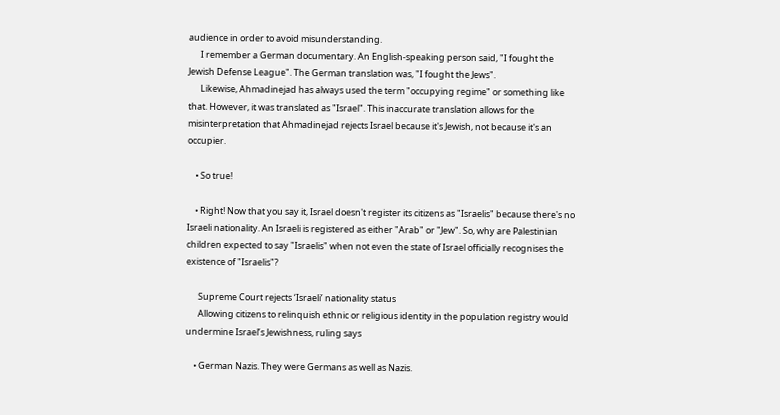audience in order to avoid misunderstanding.
      I remember a German documentary. An English-speaking person said, "I fought the Jewish Defense League". The German translation was, "I fought the Jews".
      Likewise, Ahmadinejad has always used the term "occupying regime" or something like that. However, it was translated as "Israel". This inaccurate translation allows for the misinterpretation that Ahmadinejad rejects Israel because it's Jewish, not because it's an occupier.

    • So true!

    • Right! Now that you say it, Israel doesn't register its citizens as "Israelis" because there's no Israeli nationality. An Israeli is registered as either "Arab" or "Jew". So, why are Palestinian children expected to say "Israelis" when not even the state of Israel officially recognises the existence of "Israelis"?

      Supreme Court rejects ‘Israeli’ nationality status
      Allowing citizens to relinquish ethnic or religious identity in the population registry would undermine Israel’s Jewishness, ruling says

    • German Nazis. They were Germans as well as Nazis.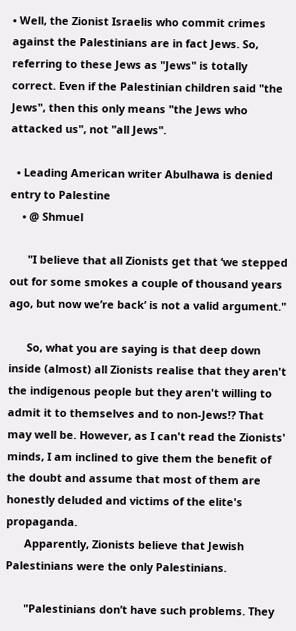• Well, the Zionist Israelis who commit crimes against the Palestinians are in fact Jews. So, referring to these Jews as "Jews" is totally correct. Even if the Palestinian children said "the Jews", then this only means "the Jews who attacked us", not "all Jews".

  • Leading American writer Abulhawa is denied entry to Palestine
    • @ Shmuel

      "I believe that all Zionists get that ‘we stepped out for some smokes a couple of thousand years ago, but now we’re back’ is not a valid argument."

      So, what you are saying is that deep down inside (almost) all Zionists realise that they aren't the indigenous people but they aren't willing to admit it to themselves and to non-Jews!? That may well be. However, as I can't read the Zionists' minds, I am inclined to give them the benefit of the doubt and assume that most of them are honestly deluded and victims of the elite's propaganda.
      Apparently, Zionists believe that Jewish Palestinians were the only Palestinians.

      "Palestinians don’t have such problems. They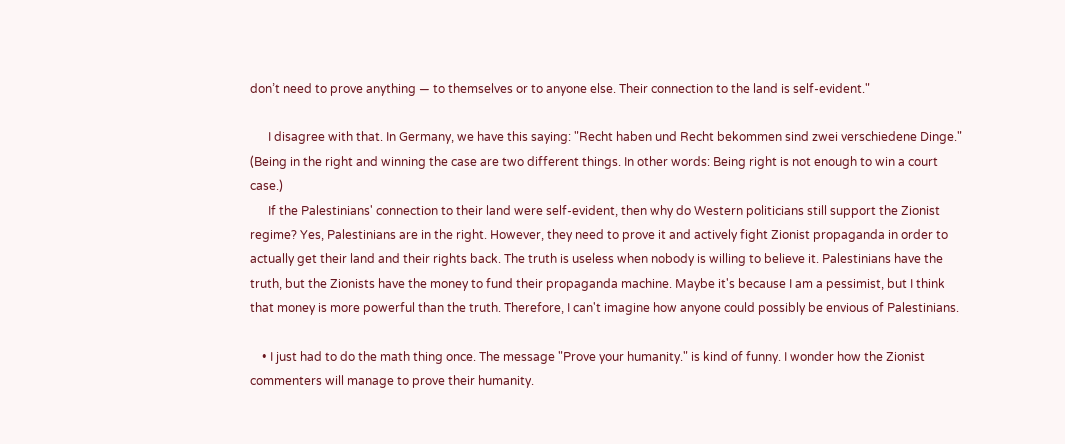don’t need to prove anything — to themselves or to anyone else. Their connection to the land is self-evident."

      I disagree with that. In Germany, we have this saying: "Recht haben und Recht bekommen sind zwei verschiedene Dinge." (Being in the right and winning the case are two different things. In other words: Being right is not enough to win a court case.)
      If the Palestinians' connection to their land were self-evident, then why do Western politicians still support the Zionist regime? Yes, Palestinians are in the right. However, they need to prove it and actively fight Zionist propaganda in order to actually get their land and their rights back. The truth is useless when nobody is willing to believe it. Palestinians have the truth, but the Zionists have the money to fund their propaganda machine. Maybe it's because I am a pessimist, but I think that money is more powerful than the truth. Therefore, I can't imagine how anyone could possibly be envious of Palestinians.

    • I just had to do the math thing once. The message "Prove your humanity." is kind of funny. I wonder how the Zionist commenters will manage to prove their humanity.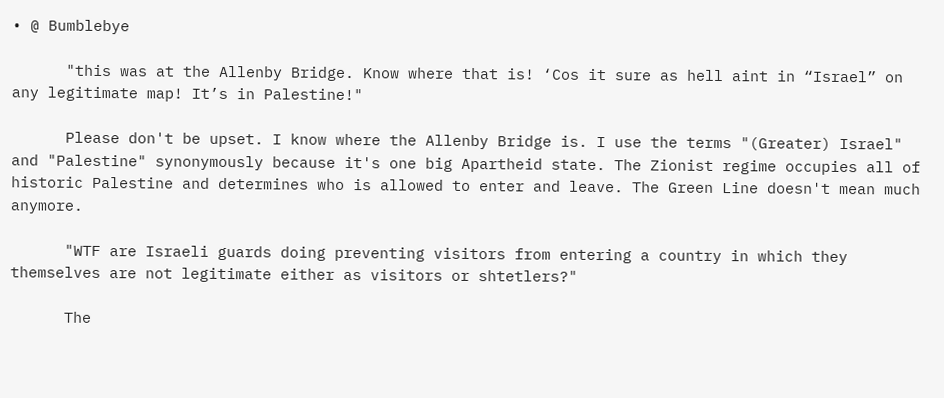• @ Bumblebye

      "this was at the Allenby Bridge. Know where that is! ‘Cos it sure as hell aint in “Israel” on any legitimate map! It’s in Palestine!"

      Please don't be upset. I know where the Allenby Bridge is. I use the terms "(Greater) Israel" and "Palestine" synonymously because it's one big Apartheid state. The Zionist regime occupies all of historic Palestine and determines who is allowed to enter and leave. The Green Line doesn't mean much anymore.

      "WTF are Israeli guards doing preventing visitors from entering a country in which they themselves are not legitimate either as visitors or shtetlers?"

      The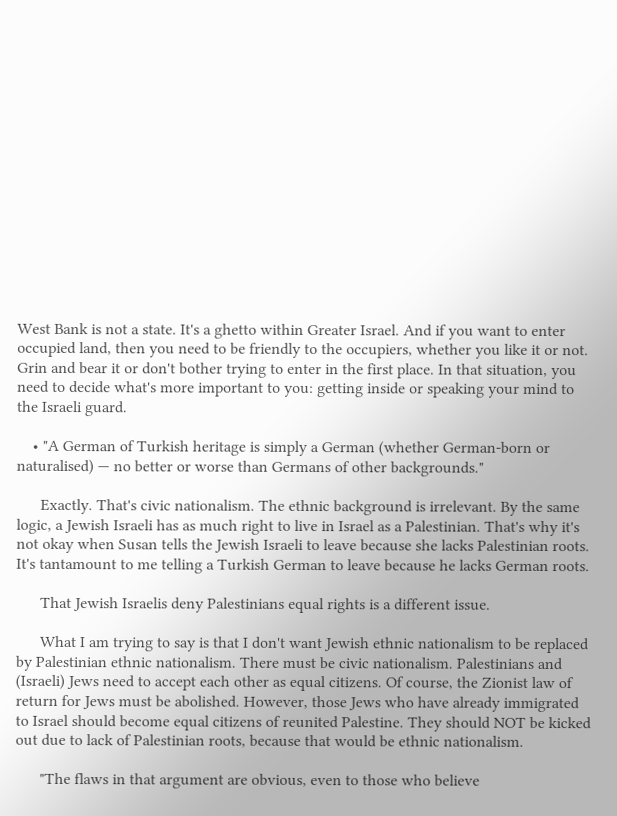West Bank is not a state. It's a ghetto within Greater Israel. And if you want to enter occupied land, then you need to be friendly to the occupiers, whether you like it or not. Grin and bear it or don't bother trying to enter in the first place. In that situation, you need to decide what's more important to you: getting inside or speaking your mind to the Israeli guard.

    • "A German of Turkish heritage is simply a German (whether German-born or naturalised) — no better or worse than Germans of other backgrounds."

      Exactly. That's civic nationalism. The ethnic background is irrelevant. By the same logic, a Jewish Israeli has as much right to live in Israel as a Palestinian. That's why it's not okay when Susan tells the Jewish Israeli to leave because she lacks Palestinian roots. It's tantamount to me telling a Turkish German to leave because he lacks German roots.

      That Jewish Israelis deny Palestinians equal rights is a different issue.

      What I am trying to say is that I don't want Jewish ethnic nationalism to be replaced by Palestinian ethnic nationalism. There must be civic nationalism. Palestinians and (Israeli) Jews need to accept each other as equal citizens. Of course, the Zionist law of return for Jews must be abolished. However, those Jews who have already immigrated to Israel should become equal citizens of reunited Palestine. They should NOT be kicked out due to lack of Palestinian roots, because that would be ethnic nationalism.

      "The flaws in that argument are obvious, even to those who believe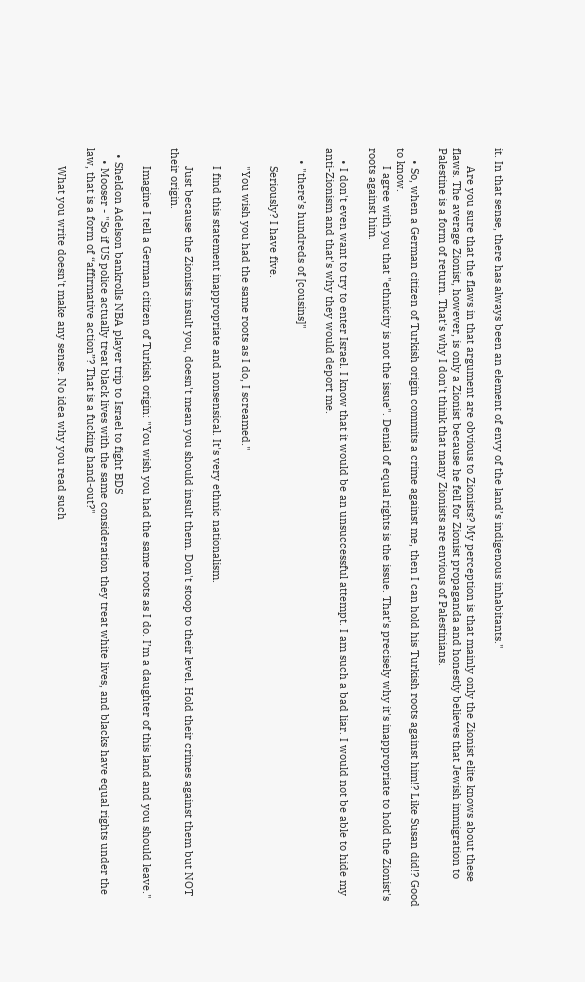it. In that sense, there has always been an element of envy of the land’s indigenous inhabitants."

      Are you sure that the flaws in that argument are obvious to Zionists? My perception is that mainly only the Zionist elite knows about these flaws. The average Zionist, however, is only a Zionist because he fell for Zionist propaganda and honestly believes that Jewish immigration to Palestine is a form of return. That's why I don't think that many Zionists are envious of Palestinians.

    • So, when a German citizen of Turkish origin commits a crime against me, then I can hold his Turkish roots against him!? Like Susan did!? Good to know.
      I agree with you that "ethnicity is not the issue". Denial of equal rights is the issue. That's precisely why it's inappropriate to hold the Zionist's roots against him.

    • I don't even want to try to enter Israel. I know that it would be an unsuccessful attempt. I am such a bad liar. I would not be able to hide my anti-Zionism and that's why they would deport me.

    • "there’s hundreds of [cousins]"

      Seriously? I have five.

      "You wish you had the same roots as I do, I screamed."

      I find this statement inappropriate and nonsensical. It's very ethnic nationalism.

      Just because the Zionists insult you, doesn't mean you should insult them. Don't stoop to their level. Hold their crimes against them but NOT their origin.

      Imagine I tell a German citizen of Turkish origin: "You wish you had the same roots as I do. I’m a daughter of this land and you should leave."

  • Sheldon Adelson bankrolls NBA player trip to Israel to fight BDS
    • Mooser - "So if US police actually treat black lives with the same consideration they treat white lives, and blacks have equal rights under the law, that is a form of “affirmative action”? That is a fucking hand-out?"

      What you write doesn't make any sense. No idea why you read such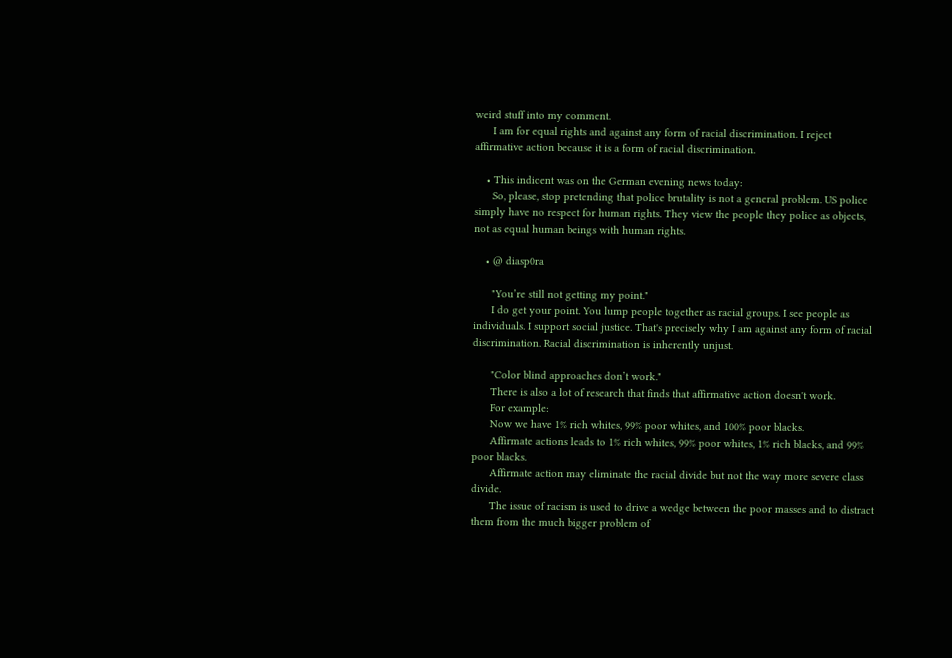weird stuff into my comment.
      I am for equal rights and against any form of racial discrimination. I reject affirmative action because it is a form of racial discrimination.

    • This indicent was on the German evening news today:
      So, please, stop pretending that police brutality is not a general problem. US police simply have no respect for human rights. They view the people they police as objects, not as equal human beings with human rights.

    • @ diasp0ra

      "You’re still not getting my point."
      I do get your point. You lump people together as racial groups. I see people as individuals. I support social justice. That's precisely why I am against any form of racial discrimination. Racial discrimination is inherently unjust.

      "Color blind approaches don’t work."
      There is also a lot of research that finds that affirmative action doesn't work.
      For example:
      Now we have 1% rich whites, 99% poor whites, and 100% poor blacks.
      Affirmate actions leads to 1% rich whites, 99% poor whites, 1% rich blacks, and 99% poor blacks.
      Affirmate action may eliminate the racial divide but not the way more severe class divide.
      The issue of racism is used to drive a wedge between the poor masses and to distract them from the much bigger problem of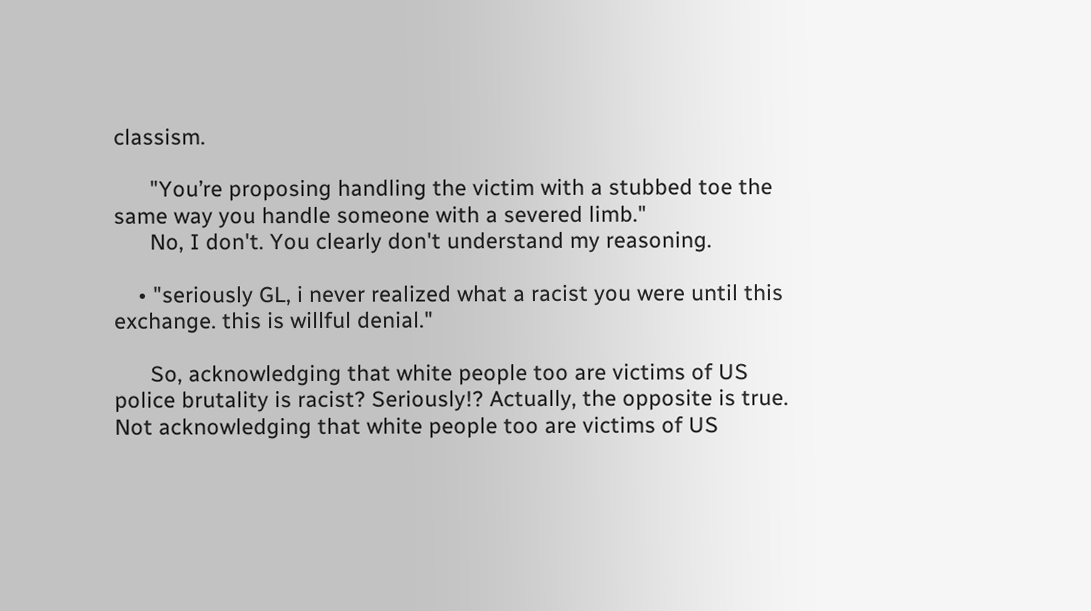classism.

      "You’re proposing handling the victim with a stubbed toe the same way you handle someone with a severed limb."
      No, I don't. You clearly don't understand my reasoning.

    • "seriously GL, i never realized what a racist you were until this exchange. this is willful denial."

      So, acknowledging that white people too are victims of US police brutality is racist? Seriously!? Actually, the opposite is true. Not acknowledging that white people too are victims of US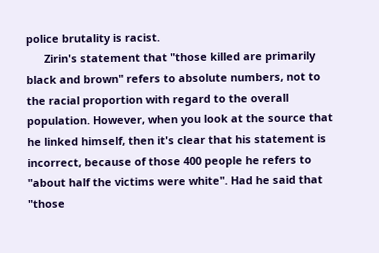police brutality is racist.
      Zirin's statement that "those killed are primarily black and brown" refers to absolute numbers, not to the racial proportion with regard to the overall population. However, when you look at the source that he linked himself, then it's clear that his statement is incorrect, because of those 400 people he refers to "about half the victims were white". Had he said that "those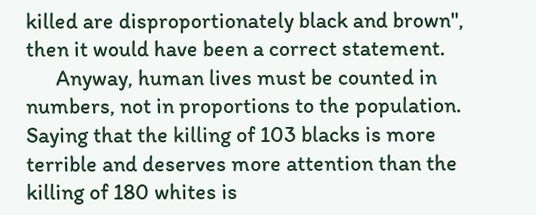killed are disproportionately black and brown", then it would have been a correct statement.
      Anyway, human lives must be counted in numbers, not in proportions to the population. Saying that the killing of 103 blacks is more terrible and deserves more attention than the killing of 180 whites is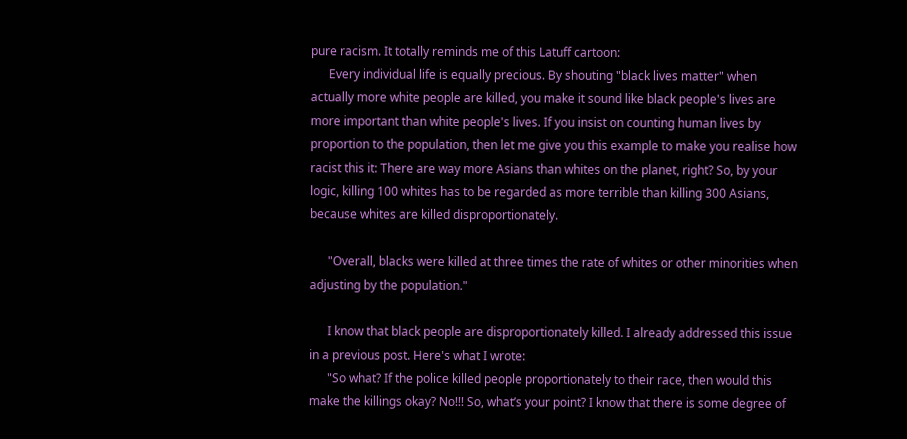pure racism. It totally reminds me of this Latuff cartoon:
      Every individual life is equally precious. By shouting "black lives matter" when actually more white people are killed, you make it sound like black people's lives are more important than white people's lives. If you insist on counting human lives by proportion to the population, then let me give you this example to make you realise how racist this it: There are way more Asians than whites on the planet, right? So, by your logic, killing 100 whites has to be regarded as more terrible than killing 300 Asians, because whites are killed disproportionately.

      "Overall, blacks were killed at three times the rate of whites or other minorities when adjusting by the population."

      I know that black people are disproportionately killed. I already addressed this issue in a previous post. Here's what I wrote:
      "So what? If the police killed people proportionately to their race, then would this make the killings okay? No!!! So, what’s your point? I know that there is some degree of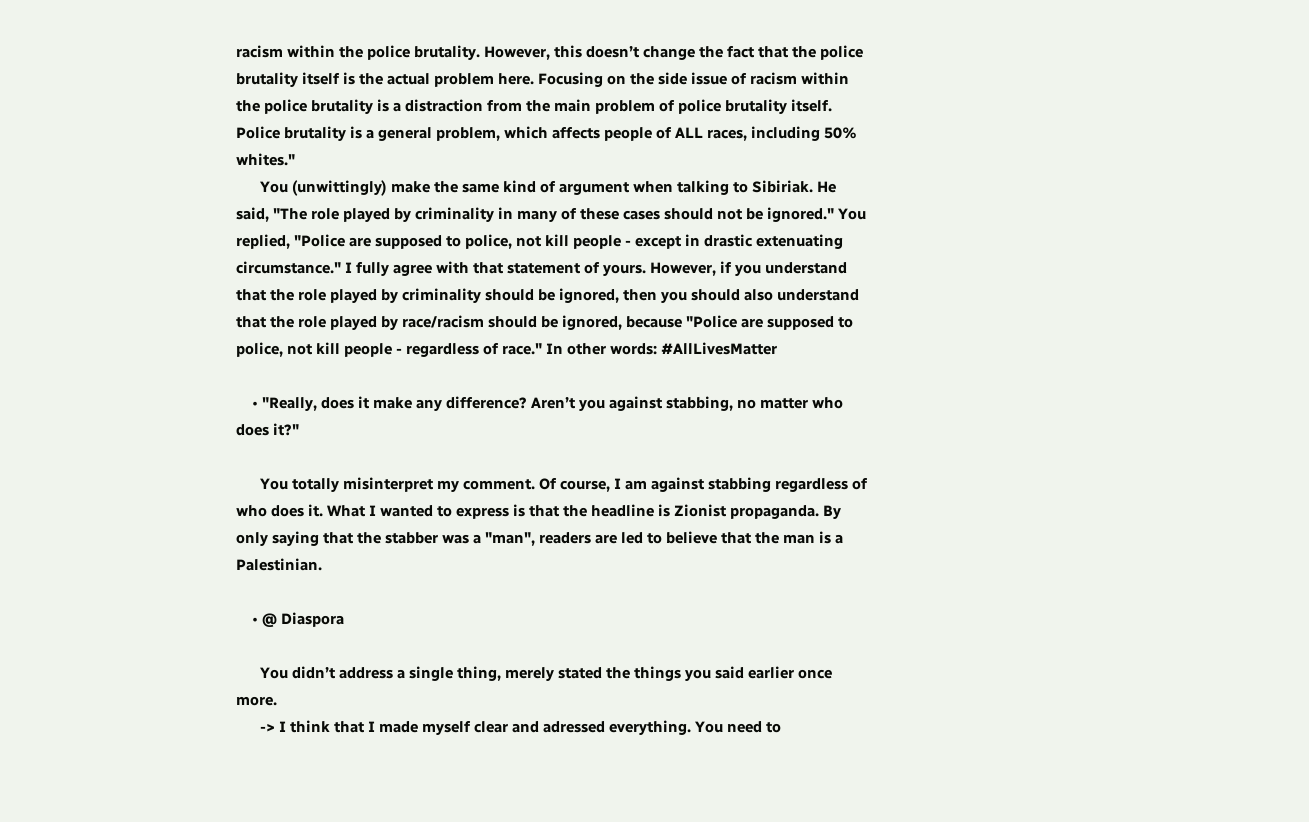racism within the police brutality. However, this doesn’t change the fact that the police brutality itself is the actual problem here. Focusing on the side issue of racism within the police brutality is a distraction from the main problem of police brutality itself. Police brutality is a general problem, which affects people of ALL races, including 50% whites."
      You (unwittingly) make the same kind of argument when talking to Sibiriak. He said, "The role played by criminality in many of these cases should not be ignored." You replied, "Police are supposed to police, not kill people - except in drastic extenuating circumstance." I fully agree with that statement of yours. However, if you understand that the role played by criminality should be ignored, then you should also understand that the role played by race/racism should be ignored, because "Police are supposed to police, not kill people - regardless of race." In other words: #AllLivesMatter

    • "Really, does it make any difference? Aren’t you against stabbing, no matter who does it?"

      You totally misinterpret my comment. Of course, I am against stabbing regardless of who does it. What I wanted to express is that the headline is Zionist propaganda. By only saying that the stabber was a "man", readers are led to believe that the man is a Palestinian.

    • @ Diaspora

      You didn’t address a single thing, merely stated the things you said earlier once more.
      -> I think that I made myself clear and adressed everything. You need to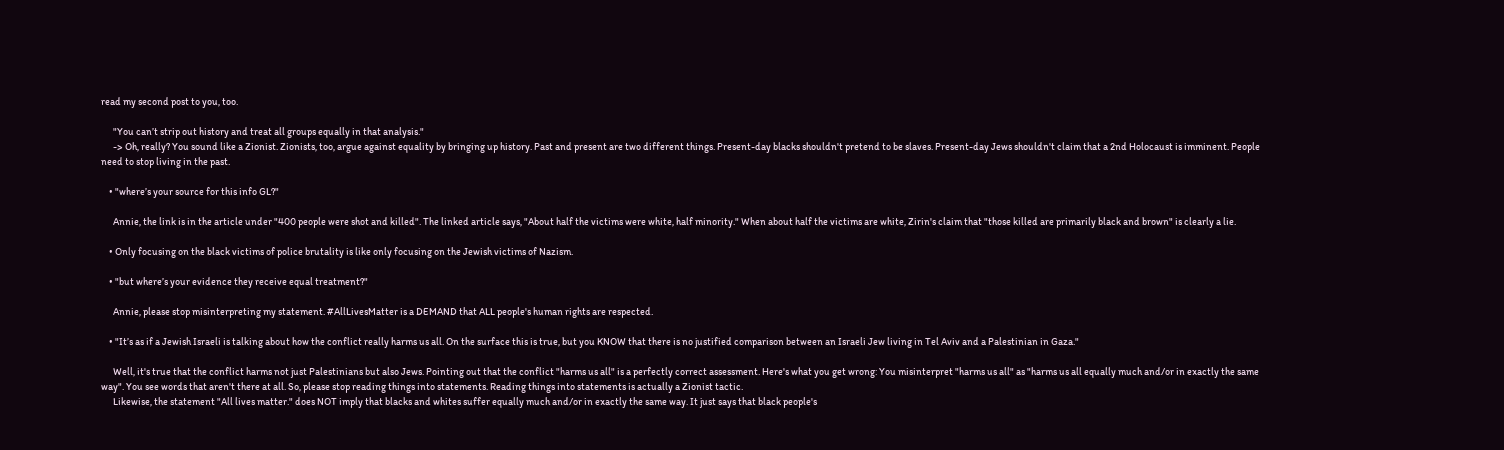read my second post to you, too.

      "You can’t strip out history and treat all groups equally in that analysis."
      -> Oh, really? You sound like a Zionist. Zionists, too, argue against equality by bringing up history. Past and present are two different things. Present-day blacks shouldn't pretend to be slaves. Present-day Jews shouldn't claim that a 2nd Holocaust is imminent. People need to stop living in the past.

    • "where’s your source for this info GL?"

      Annie, the link is in the article under "400 people were shot and killed". The linked article says, "About half the victims were white, half minority." When about half the victims are white, Zirin's claim that "those killed are primarily black and brown" is clearly a lie.

    • Only focusing on the black victims of police brutality is like only focusing on the Jewish victims of Nazism.

    • "but where’s your evidence they receive equal treatment?"

      Annie, please stop misinterpreting my statement. #AllLivesMatter is a DEMAND that ALL people's human rights are respected.

    • "It’s as if a Jewish Israeli is talking about how the conflict really harms us all. On the surface this is true, but you KNOW that there is no justified comparison between an Israeli Jew living in Tel Aviv and a Palestinian in Gaza."

      Well, it's true that the conflict harms not just Palestinians but also Jews. Pointing out that the conflict "harms us all" is a perfectly correct assessment. Here's what you get wrong: You misinterpret "harms us all" as "harms us all equally much and/or in exactly the same way". You see words that aren't there at all. So, please stop reading things into statements. Reading things into statements is actually a Zionist tactic.
      Likewise, the statement "All lives matter." does NOT imply that blacks and whites suffer equally much and/or in exactly the same way. It just says that black people's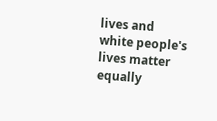lives and white people's lives matter equally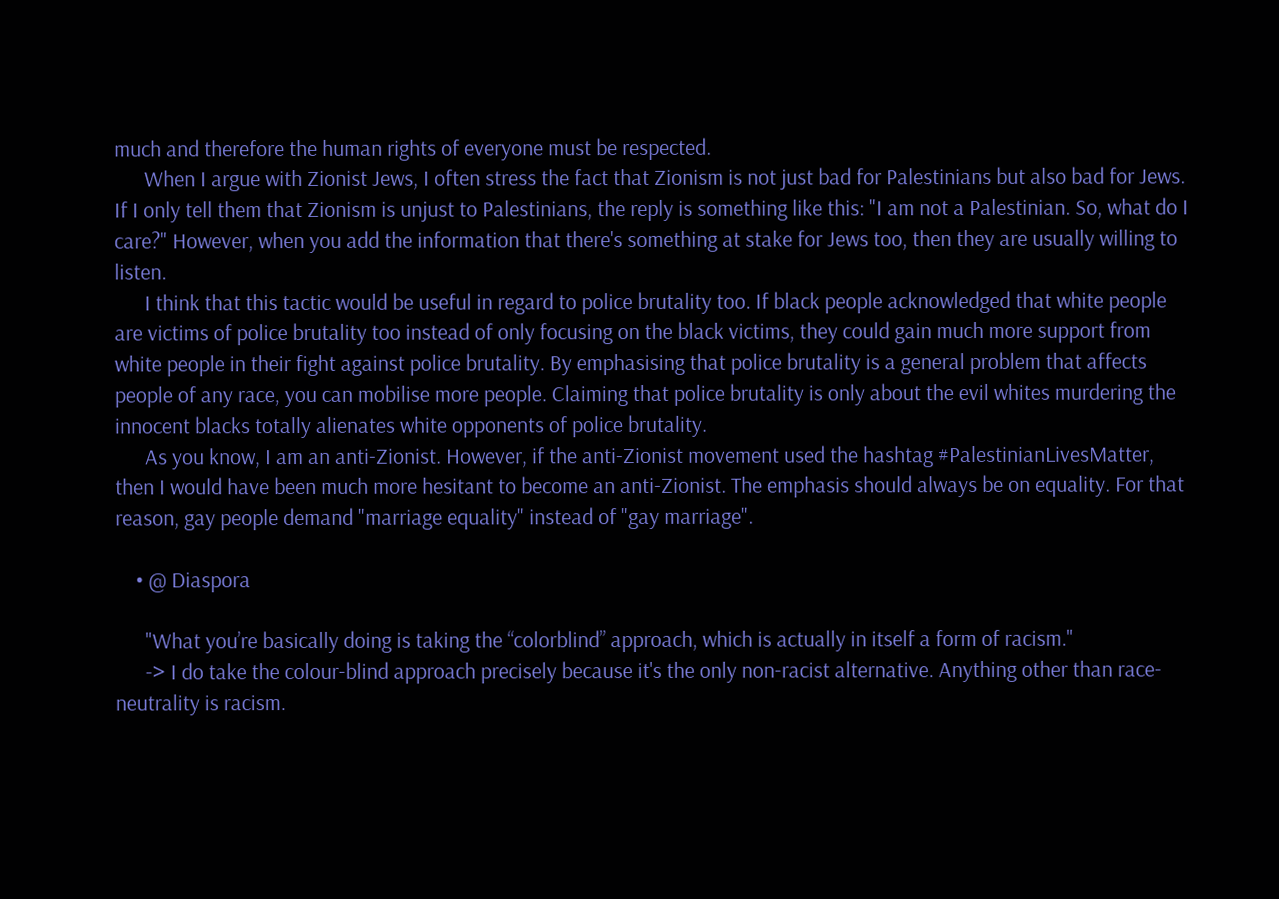much and therefore the human rights of everyone must be respected.
      When I argue with Zionist Jews, I often stress the fact that Zionism is not just bad for Palestinians but also bad for Jews. If I only tell them that Zionism is unjust to Palestinians, the reply is something like this: "I am not a Palestinian. So, what do I care?" However, when you add the information that there's something at stake for Jews too, then they are usually willing to listen.
      I think that this tactic would be useful in regard to police brutality too. If black people acknowledged that white people are victims of police brutality too instead of only focusing on the black victims, they could gain much more support from white people in their fight against police brutality. By emphasising that police brutality is a general problem that affects people of any race, you can mobilise more people. Claiming that police brutality is only about the evil whites murdering the innocent blacks totally alienates white opponents of police brutality.
      As you know, I am an anti-Zionist. However, if the anti-Zionist movement used the hashtag #PalestinianLivesMatter, then I would have been much more hesitant to become an anti-Zionist. The emphasis should always be on equality. For that reason, gay people demand "marriage equality" instead of "gay marriage".

    • @ Diaspora

      "What you’re basically doing is taking the “colorblind” approach, which is actually in itself a form of racism."
      -> I do take the colour-blind approach precisely because it's the only non-racist alternative. Anything other than race-neutrality is racism.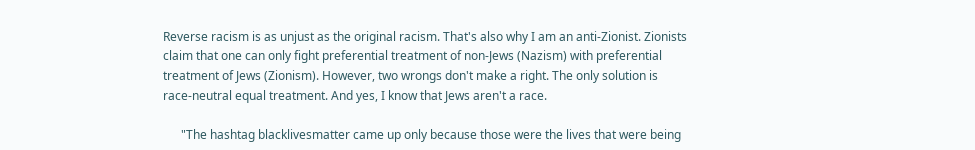Reverse racism is as unjust as the original racism. That's also why I am an anti-Zionist. Zionists claim that one can only fight preferential treatment of non-Jews (Nazism) with preferential treatment of Jews (Zionism). However, two wrongs don't make a right. The only solution is race-neutral equal treatment. And yes, I know that Jews aren't a race.

      "The hashtag blacklivesmatter came up only because those were the lives that were being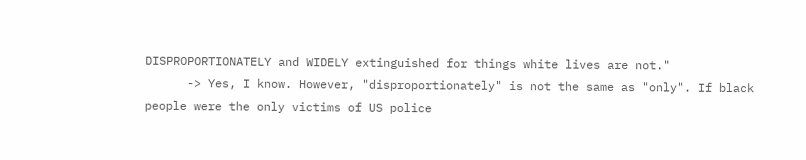DISPROPORTIONATELY and WIDELY extinguished for things white lives are not."
      -> Yes, I know. However, "disproportionately" is not the same as "only". If black people were the only victims of US police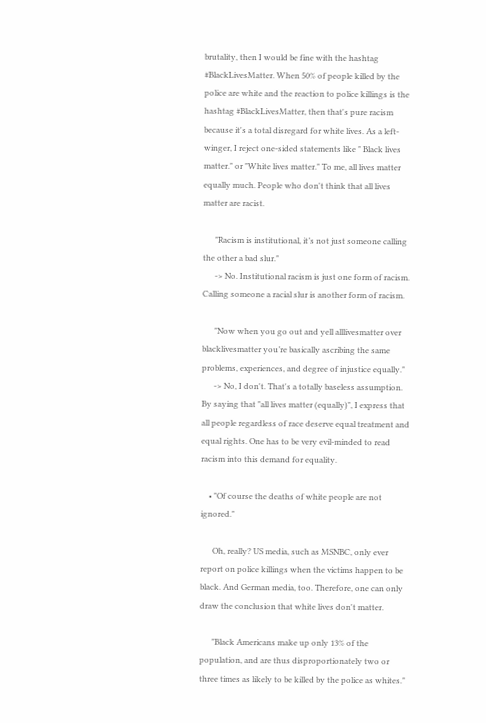brutality, then I would be fine with the hashtag #BlackLivesMatter. When 50% of people killed by the police are white and the reaction to police killings is the hashtag #BlackLivesMatter, then that's pure racism because it's a total disregard for white lives. As a left-winger, I reject one-sided statements like " Black lives matter." or "White lives matter." To me, all lives matter equally much. People who don't think that all lives matter are racist.

      "Racism is institutional, it’s not just someone calling the other a bad slur."
      -> No. Institutional racism is just one form of racism. Calling someone a racial slur is another form of racism.

      "Now when you go out and yell alllivesmatter over blacklivesmatter you’re basically ascribing the same problems, experiences, and degree of injustice equally."
      -> No, I don't. That's a totally baseless assumption. By saying that "all lives matter (equally)", I express that all people regardless of race deserve equal treatment and equal rights. One has to be very evil-minded to read racism into this demand for equality.

    • "Of course the deaths of white people are not ignored."

      Oh, really? US media, such as MSNBC, only ever report on police killings when the victims happen to be black. And German media, too. Therefore, one can only draw the conclusion that white lives don't matter.

      "Black Americans make up only 13% of the population, and are thus disproportionately two or three times as likely to be killed by the police as whites."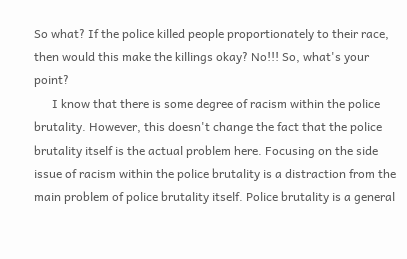So what? If the police killed people proportionately to their race, then would this make the killings okay? No!!! So, what's your point?
      I know that there is some degree of racism within the police brutality. However, this doesn't change the fact that the police brutality itself is the actual problem here. Focusing on the side issue of racism within the police brutality is a distraction from the main problem of police brutality itself. Police brutality is a general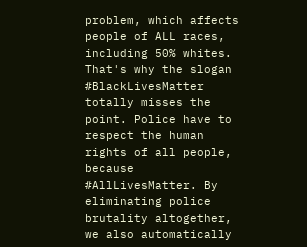problem, which affects people of ALL races, including 50% whites. That's why the slogan #BlackLivesMatter totally misses the point. Police have to respect the human rights of all people, because #AllLivesMatter. By eliminating police brutality altogether, we also automatically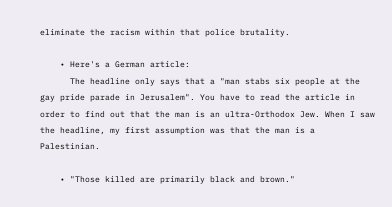eliminate the racism within that police brutality.

    • Here's a German article:
      The headline only says that a "man stabs six people at the gay pride parade in Jerusalem". You have to read the article in order to find out that the man is an ultra-Orthodox Jew. When I saw the headline, my first assumption was that the man is a Palestinian.

    • "Those killed are primarily black and brown."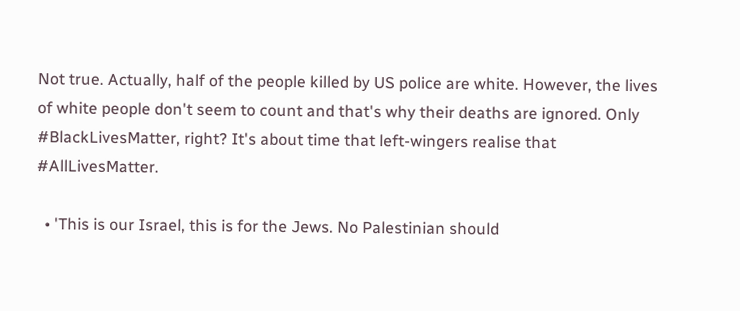Not true. Actually, half of the people killed by US police are white. However, the lives of white people don't seem to count and that's why their deaths are ignored. Only #BlackLivesMatter, right? It's about time that left-wingers realise that #AllLivesMatter.

  • 'This is our Israel, this is for the Jews. No Palestinian should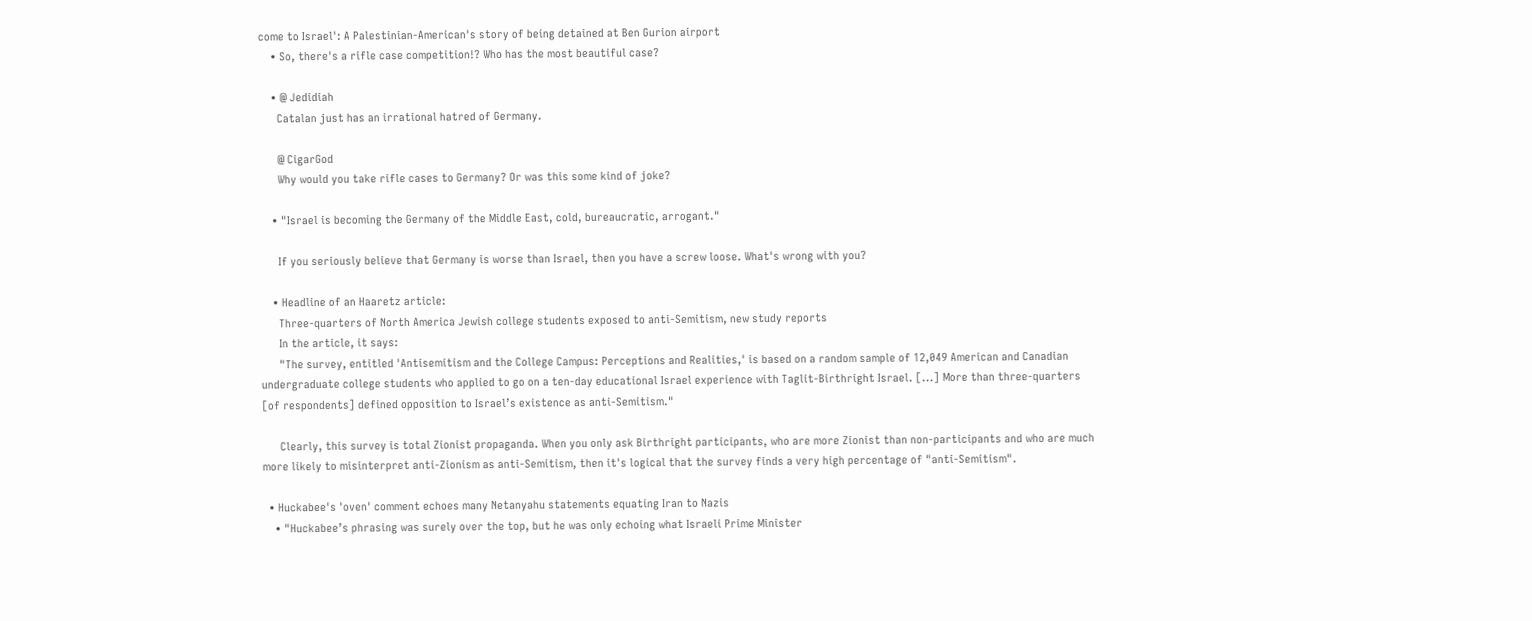come to Israel': A Palestinian-American's story of being detained at Ben Gurion airport
    • So, there's a rifle case competition!? Who has the most beautiful case?

    • @ Jedidiah
      Catalan just has an irrational hatred of Germany.

      @ CigarGod
      Why would you take rifle cases to Germany? Or was this some kind of joke?

    • "Israel is becoming the Germany of the Middle East, cold, bureaucratic, arrogant."

      If you seriously believe that Germany is worse than Israel, then you have a screw loose. What's wrong with you?

    • Headline of an Haaretz article:
      Three-quarters of North America Jewish college students exposed to anti-Semitism, new study reports
      In the article, it says:
      "The survey, entitled 'Antisemitism and the College Campus: Perceptions and Realities,' is based on a random sample of 12,049 American and Canadian undergraduate college students who applied to go on a ten-day educational Israel experience with Taglit-Birthright Israel. [...] More than three-quarters [of respondents] defined opposition to Israel’s existence as anti-Semitism."

      Clearly, this survey is total Zionist propaganda. When you only ask Birthright participants, who are more Zionist than non-participants and who are much more likely to misinterpret anti-Zionism as anti-Semitism, then it's logical that the survey finds a very high percentage of "anti-Semitism".

  • Huckabee's 'oven' comment echoes many Netanyahu statements equating Iran to Nazis
    • "Huckabee’s phrasing was surely over the top, but he was only echoing what Israeli Prime Minister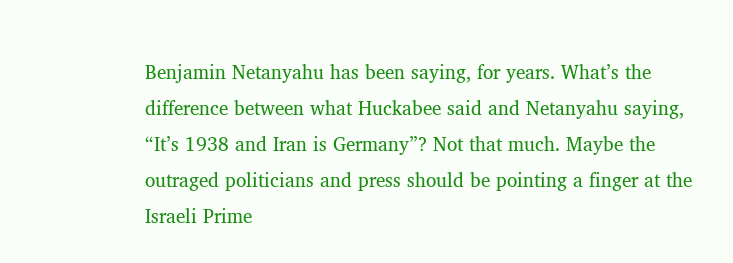Benjamin Netanyahu has been saying, for years. What’s the difference between what Huckabee said and Netanyahu saying, “It’s 1938 and Iran is Germany”? Not that much. Maybe the outraged politicians and press should be pointing a finger at the Israeli Prime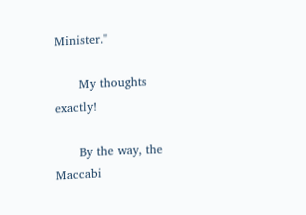Minister."

      My thoughts exactly!

      By the way, the Maccabi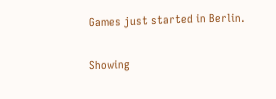Games just started in Berlin.

Showing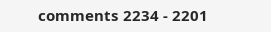comments 2234 - 2201